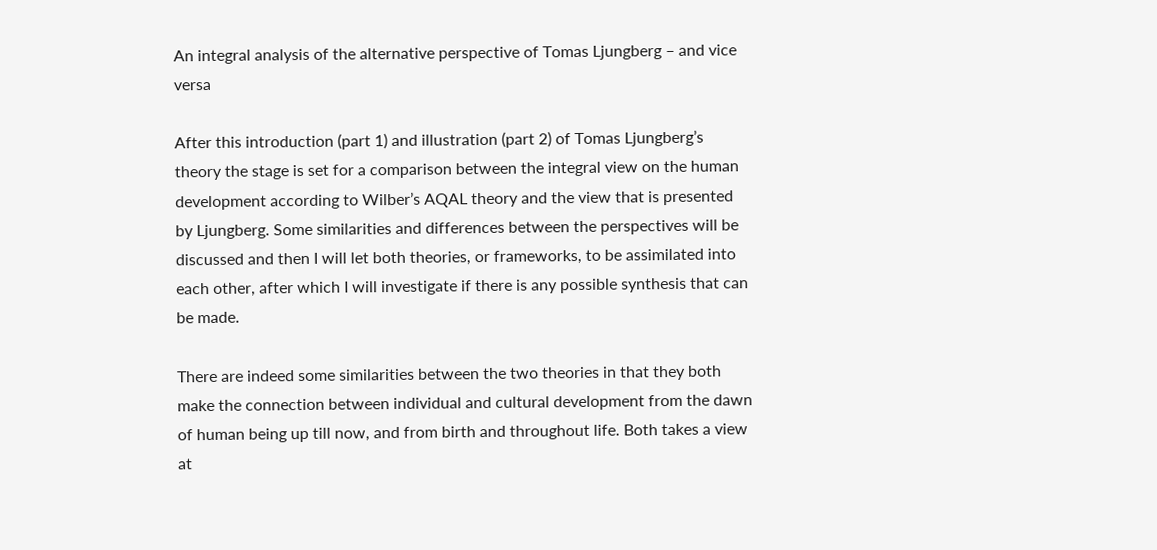An integral analysis of the alternative perspective of Tomas Ljungberg – and vice versa

After this introduction (part 1) and illustration (part 2) of Tomas Ljungberg’s theory the stage is set for a comparison between the integral view on the human development according to Wilber’s AQAL theory and the view that is presented by Ljungberg. Some similarities and differences between the perspectives will be discussed and then I will let both theories, or frameworks, to be assimilated into each other, after which I will investigate if there is any possible synthesis that can be made.

There are indeed some similarities between the two theories in that they both make the connection between individual and cultural development from the dawn of human being up till now, and from birth and throughout life. Both takes a view at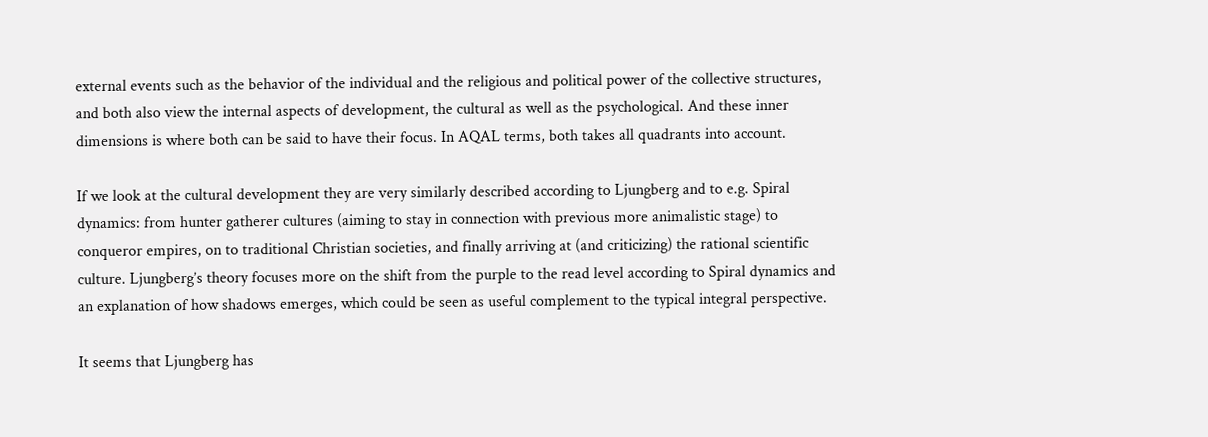external events such as the behavior of the individual and the religious and political power of the collective structures, and both also view the internal aspects of development, the cultural as well as the psychological. And these inner dimensions is where both can be said to have their focus. In AQAL terms, both takes all quadrants into account.

If we look at the cultural development they are very similarly described according to Ljungberg and to e.g. Spiral dynamics: from hunter gatherer cultures (aiming to stay in connection with previous more animalistic stage) to conqueror empires, on to traditional Christian societies, and finally arriving at (and criticizing) the rational scientific culture. Ljungberg’s theory focuses more on the shift from the purple to the read level according to Spiral dynamics and an explanation of how shadows emerges, which could be seen as useful complement to the typical integral perspective.

It seems that Ljungberg has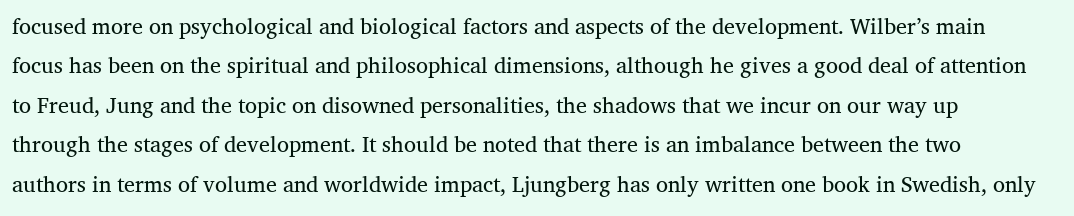focused more on psychological and biological factors and aspects of the development. Wilber’s main focus has been on the spiritual and philosophical dimensions, although he gives a good deal of attention to Freud, Jung and the topic on disowned personalities, the shadows that we incur on our way up through the stages of development. It should be noted that there is an imbalance between the two authors in terms of volume and worldwide impact, Ljungberg has only written one book in Swedish, only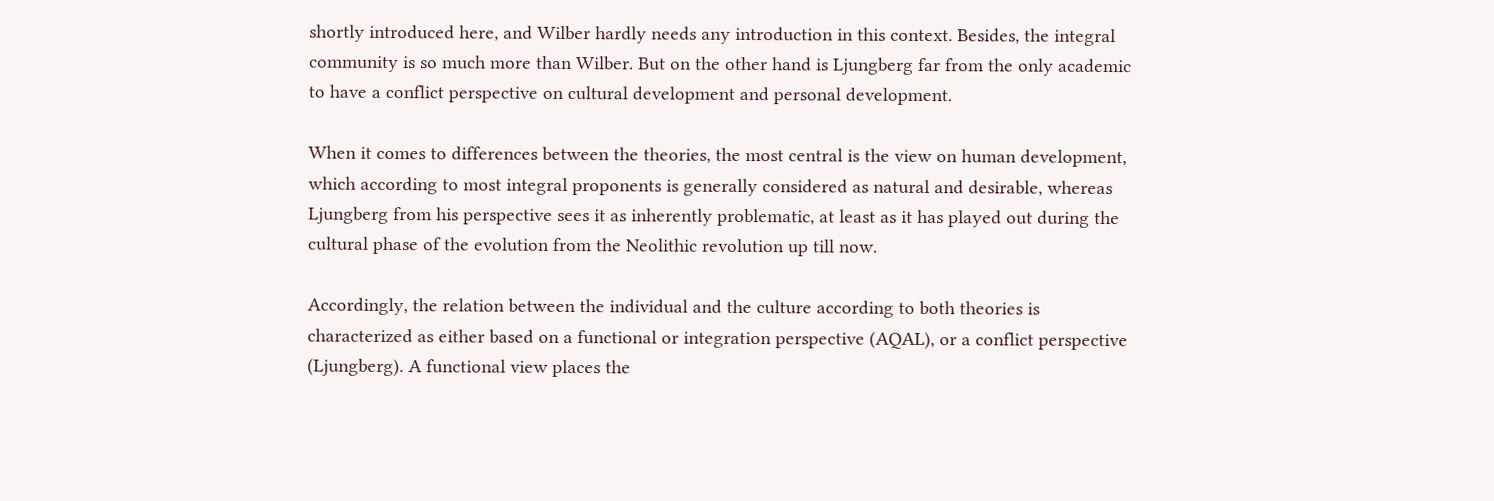shortly introduced here, and Wilber hardly needs any introduction in this context. Besides, the integral community is so much more than Wilber. But on the other hand is Ljungberg far from the only academic to have a conflict perspective on cultural development and personal development.

When it comes to differences between the theories, the most central is the view on human development, which according to most integral proponents is generally considered as natural and desirable, whereas Ljungberg from his perspective sees it as inherently problematic, at least as it has played out during the cultural phase of the evolution from the Neolithic revolution up till now.

Accordingly, the relation between the individual and the culture according to both theories is characterized as either based on a functional or integration perspective (AQAL), or a conflict perspective (Ljungberg). A functional view places the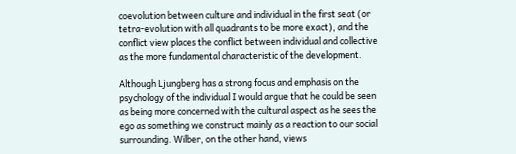coevolution between culture and individual in the first seat (or tetra-evolution with all quadrants to be more exact), and the conflict view places the conflict between individual and collective as the more fundamental characteristic of the development.

Although Ljungberg has a strong focus and emphasis on the psychology of the individual I would argue that he could be seen as being more concerned with the cultural aspect as he sees the ego as something we construct mainly as a reaction to our social surrounding. Wilber, on the other hand, views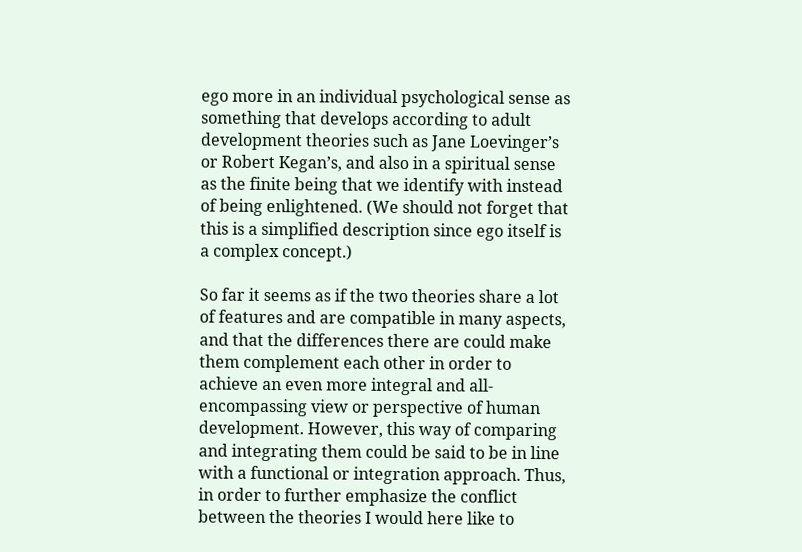ego more in an individual psychological sense as something that develops according to adult development theories such as Jane Loevinger’s or Robert Kegan’s, and also in a spiritual sense as the finite being that we identify with instead of being enlightened. (We should not forget that this is a simplified description since ego itself is a complex concept.)

So far it seems as if the two theories share a lot of features and are compatible in many aspects, and that the differences there are could make them complement each other in order to achieve an even more integral and all-encompassing view or perspective of human development. However, this way of comparing and integrating them could be said to be in line with a functional or integration approach. Thus, in order to further emphasize the conflict between the theories I would here like to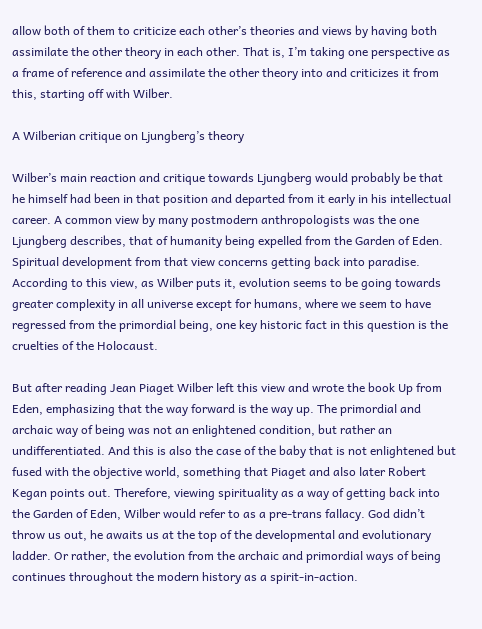allow both of them to criticize each other’s theories and views by having both assimilate the other theory in each other. That is, I’m taking one perspective as a frame of reference and assimilate the other theory into and criticizes it from this, starting off with Wilber.

A Wilberian critique on Ljungberg’s theory

Wilber’s main reaction and critique towards Ljungberg would probably be that he himself had been in that position and departed from it early in his intellectual career. A common view by many postmodern anthropologists was the one Ljungberg describes, that of humanity being expelled from the Garden of Eden. Spiritual development from that view concerns getting back into paradise. According to this view, as Wilber puts it, evolution seems to be going towards greater complexity in all universe except for humans, where we seem to have regressed from the primordial being, one key historic fact in this question is the cruelties of the Holocaust.

But after reading Jean Piaget Wilber left this view and wrote the book Up from Eden, emphasizing that the way forward is the way up. The primordial and archaic way of being was not an enlightened condition, but rather an undifferentiated. And this is also the case of the baby that is not enlightened but fused with the objective world, something that Piaget and also later Robert Kegan points out. Therefore, viewing spirituality as a way of getting back into the Garden of Eden, Wilber would refer to as a pre-trans fallacy. God didn’t throw us out, he awaits us at the top of the developmental and evolutionary ladder. Or rather, the evolution from the archaic and primordial ways of being continues throughout the modern history as a spirit-in-action.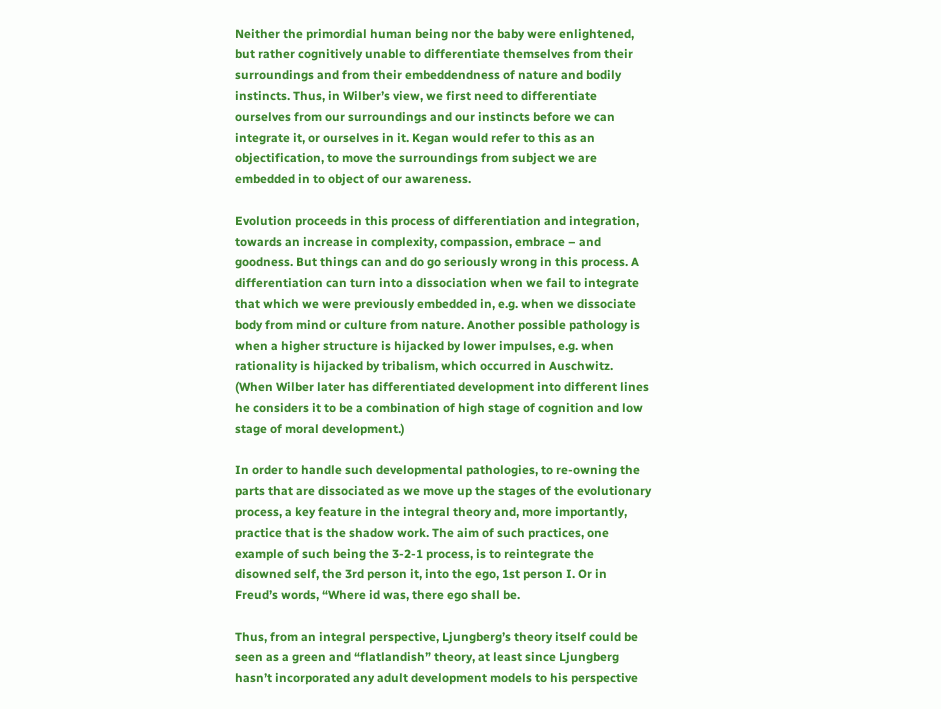Neither the primordial human being nor the baby were enlightened, but rather cognitively unable to differentiate themselves from their surroundings and from their embeddendness of nature and bodily instincts. Thus, in Wilber’s view, we first need to differentiate ourselves from our surroundings and our instincts before we can integrate it, or ourselves in it. Kegan would refer to this as an objectification, to move the surroundings from subject we are embedded in to object of our awareness.

Evolution proceeds in this process of differentiation and integration, towards an increase in complexity, compassion, embrace – and goodness. But things can and do go seriously wrong in this process. A differentiation can turn into a dissociation when we fail to integrate that which we were previously embedded in, e.g. when we dissociate body from mind or culture from nature. Another possible pathology is when a higher structure is hijacked by lower impulses, e.g. when rationality is hijacked by tribalism, which occurred in Auschwitz. (When Wilber later has differentiated development into different lines he considers it to be a combination of high stage of cognition and low stage of moral development.)

In order to handle such developmental pathologies, to re-owning the parts that are dissociated as we move up the stages of the evolutionary process, a key feature in the integral theory and, more importantly, practice that is the shadow work. The aim of such practices, one example of such being the 3-2-1 process, is to reintegrate the disowned self, the 3rd person it, into the ego, 1st person I. Or in Freud’s words, “Where id was, there ego shall be.

Thus, from an integral perspective, Ljungberg’s theory itself could be seen as a green and “flatlandish” theory, at least since Ljungberg hasn’t incorporated any adult development models to his perspective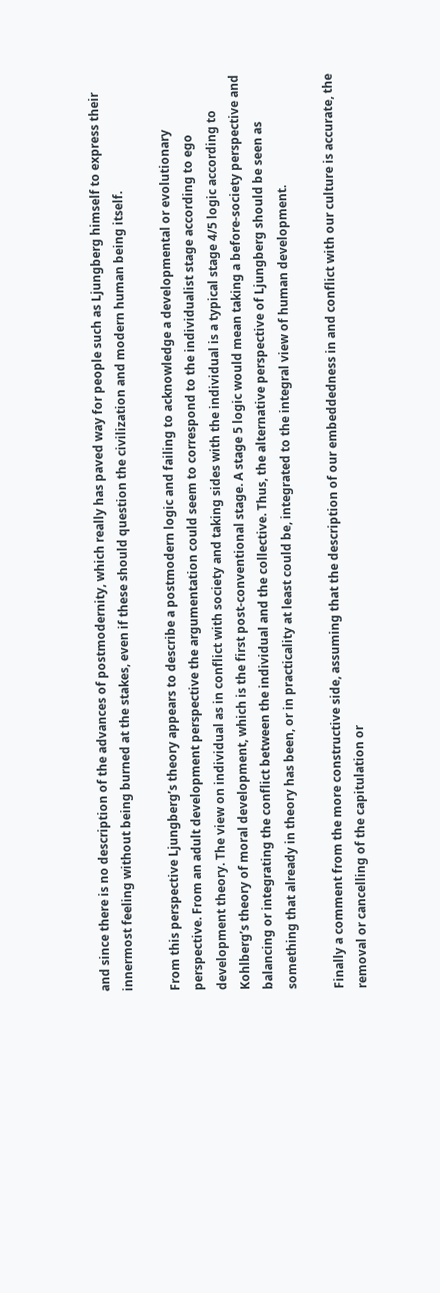and since there is no description of the advances of postmodernity, which really has paved way for people such as Ljungberg himself to express their innermost feeling without being burned at the stakes, even if these should question the civilization and modern human being itself.

From this perspective Ljungberg’s theory appears to describe a postmodern logic and failing to acknowledge a developmental or evolutionary perspective. From an adult development perspective the argumentation could seem to correspond to the individualist stage according to ego development theory. The view on individual as in conflict with society and taking sides with the individual is a typical stage 4/5 logic according to Kohlberg’s theory of moral development, which is the first post-conventional stage. A stage 5 logic would mean taking a before-society perspective and balancing or integrating the conflict between the individual and the collective. Thus, the alternative perspective of Ljungberg should be seen as something that already in theory has been, or in practicality at least could be, integrated to the integral view of human development.

Finally a comment from the more constructive side, assuming that the description of our embeddedness in and conflict with our culture is accurate, the removal or cancelling of the capitulation or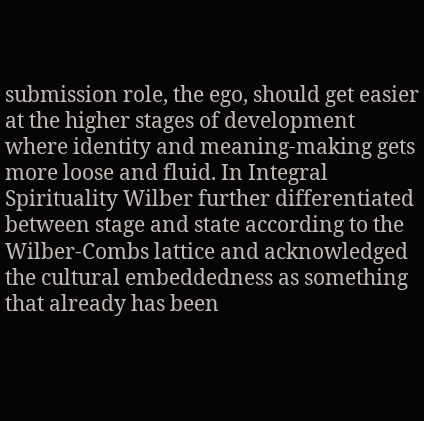submission role, the ego, should get easier at the higher stages of development where identity and meaning-making gets more loose and fluid. In Integral Spirituality Wilber further differentiated between stage and state according to the Wilber-Combs lattice and acknowledged the cultural embeddedness as something that already has been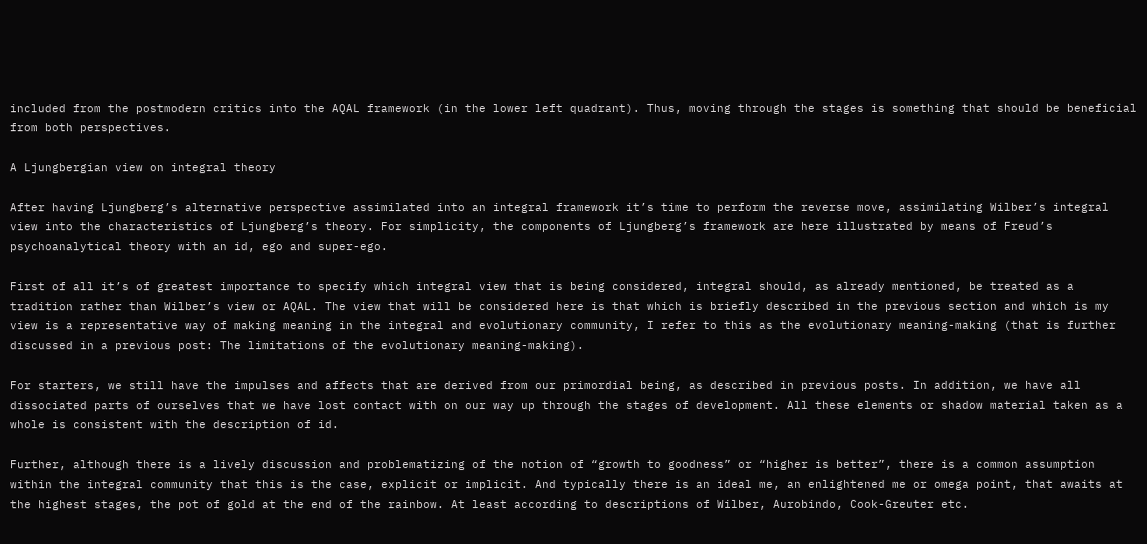included from the postmodern critics into the AQAL framework (in the lower left quadrant). Thus, moving through the stages is something that should be beneficial from both perspectives.

A Ljungbergian view on integral theory

After having Ljungberg’s alternative perspective assimilated into an integral framework it’s time to perform the reverse move, assimilating Wilber’s integral view into the characteristics of Ljungberg’s theory. For simplicity, the components of Ljungberg’s framework are here illustrated by means of Freud’s psychoanalytical theory with an id, ego and super-ego.

First of all it’s of greatest importance to specify which integral view that is being considered, integral should, as already mentioned, be treated as a tradition rather than Wilber’s view or AQAL. The view that will be considered here is that which is briefly described in the previous section and which is my view is a representative way of making meaning in the integral and evolutionary community, I refer to this as the evolutionary meaning-making (that is further discussed in a previous post: The limitations of the evolutionary meaning-making).

For starters, we still have the impulses and affects that are derived from our primordial being, as described in previous posts. In addition, we have all dissociated parts of ourselves that we have lost contact with on our way up through the stages of development. All these elements or shadow material taken as a whole is consistent with the description of id.

Further, although there is a lively discussion and problematizing of the notion of “growth to goodness” or “higher is better”, there is a common assumption within the integral community that this is the case, explicit or implicit. And typically there is an ideal me, an enlightened me or omega point, that awaits at the highest stages, the pot of gold at the end of the rainbow. At least according to descriptions of Wilber, Aurobindo, Cook-Greuter etc.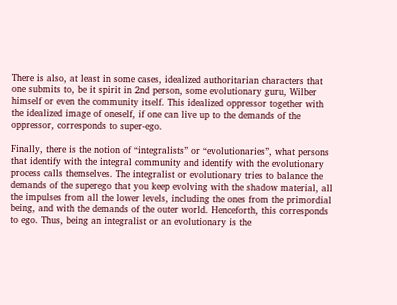There is also, at least in some cases, idealized authoritarian characters that one submits to, be it spirit in 2nd person, some evolutionary guru, Wilber himself or even the community itself. This idealized oppressor together with the idealized image of oneself, if one can live up to the demands of the oppressor, corresponds to super-ego.

Finally, there is the notion of “integralists” or “evolutionaries”, what persons that identify with the integral community and identify with the evolutionary process calls themselves. The integralist or evolutionary tries to balance the demands of the superego that you keep evolving with the shadow material, all the impulses from all the lower levels, including the ones from the primordial being, and with the demands of the outer world. Henceforth, this corresponds to ego. Thus, being an integralist or an evolutionary is the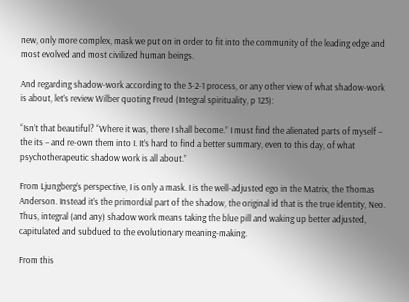new, only more complex, mask we put on in order to fit into the community of the leading edge and most evolved and most civilized human beings.

And regarding shadow-work according to the 3-2-1 process, or any other view of what shadow-work is about, let’s review Wilber quoting Freud (Integral spirituality, p 123):

“Isn’t that beautiful? “Where it was, there I shall become.” I must find the alienated parts of myself – the its – and re-own them into I. It’s hard to find a better summary, even to this day, of what psychotherapeutic shadow work is all about.”

From Ljungberg’s perspective, I is only a mask. I is the well-adjusted ego in the Matrix, the Thomas Anderson. Instead it’s the primordial part of the shadow, the original id that is the true identity, Neo. Thus, integral (and any) shadow work means taking the blue pill and waking up better adjusted, capitulated and subdued to the evolutionary meaning-making.

From this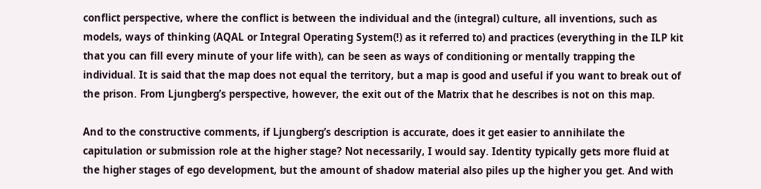conflict perspective, where the conflict is between the individual and the (integral) culture, all inventions, such as models, ways of thinking (AQAL or Integral Operating System(!) as it referred to) and practices (everything in the ILP kit that you can fill every minute of your life with), can be seen as ways of conditioning or mentally trapping the individual. It is said that the map does not equal the territory, but a map is good and useful if you want to break out of the prison. From Ljungberg’s perspective, however, the exit out of the Matrix that he describes is not on this map.

And to the constructive comments, if Ljungberg’s description is accurate, does it get easier to annihilate the capitulation or submission role at the higher stage? Not necessarily, I would say. Identity typically gets more fluid at the higher stages of ego development, but the amount of shadow material also piles up the higher you get. And with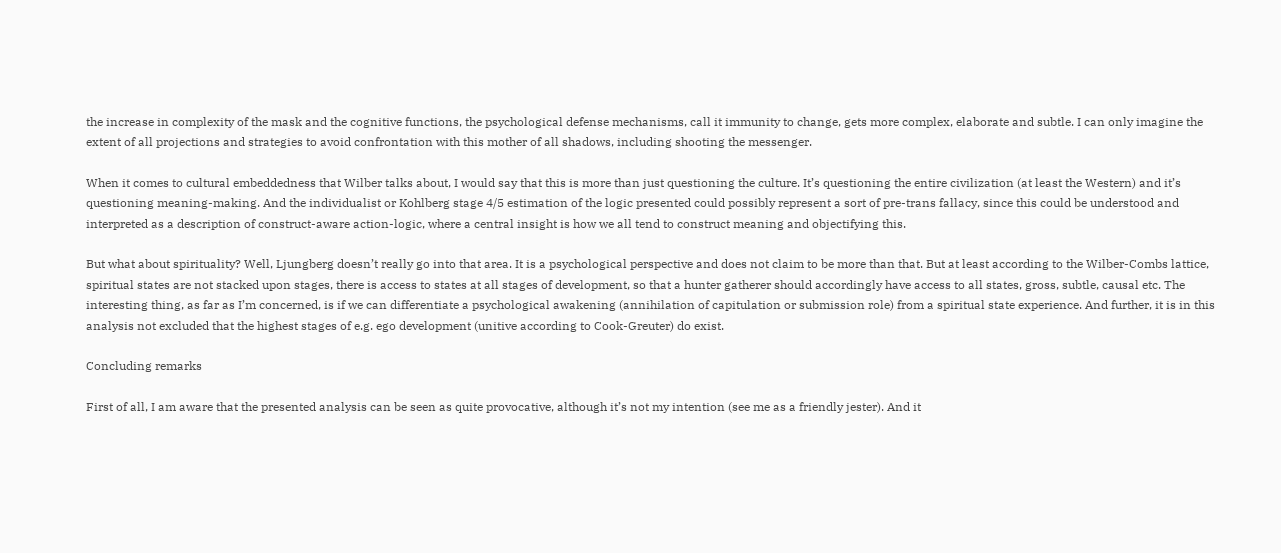the increase in complexity of the mask and the cognitive functions, the psychological defense mechanisms, call it immunity to change, gets more complex, elaborate and subtle. I can only imagine the extent of all projections and strategies to avoid confrontation with this mother of all shadows, including shooting the messenger.

When it comes to cultural embeddedness that Wilber talks about, I would say that this is more than just questioning the culture. It’s questioning the entire civilization (at least the Western) and it’s questioning meaning-making. And the individualist or Kohlberg stage 4/5 estimation of the logic presented could possibly represent a sort of pre-trans fallacy, since this could be understood and interpreted as a description of construct-aware action-logic, where a central insight is how we all tend to construct meaning and objectifying this.

But what about spirituality? Well, Ljungberg doesn’t really go into that area. It is a psychological perspective and does not claim to be more than that. But at least according to the Wilber-Combs lattice, spiritual states are not stacked upon stages, there is access to states at all stages of development, so that a hunter gatherer should accordingly have access to all states, gross, subtle, causal etc. The interesting thing, as far as I’m concerned, is if we can differentiate a psychological awakening (annihilation of capitulation or submission role) from a spiritual state experience. And further, it is in this analysis not excluded that the highest stages of e.g. ego development (unitive according to Cook-Greuter) do exist.

Concluding remarks

First of all, I am aware that the presented analysis can be seen as quite provocative, although it’s not my intention (see me as a friendly jester). And it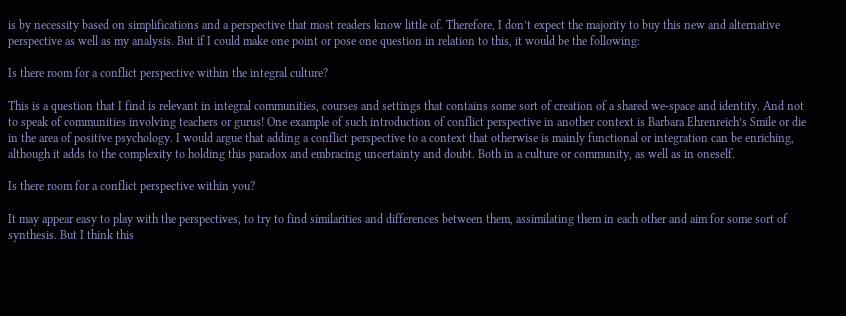is by necessity based on simplifications and a perspective that most readers know little of. Therefore, I don’t expect the majority to buy this new and alternative perspective as well as my analysis. But if I could make one point or pose one question in relation to this, it would be the following:

Is there room for a conflict perspective within the integral culture?

This is a question that I find is relevant in integral communities, courses and settings that contains some sort of creation of a shared we-space and identity. And not to speak of communities involving teachers or gurus! One example of such introduction of conflict perspective in another context is Barbara Ehrenreich’s Smile or die in the area of positive psychology. I would argue that adding a conflict perspective to a context that otherwise is mainly functional or integration can be enriching, although it adds to the complexity to holding this paradox and embracing uncertainty and doubt. Both in a culture or community, as well as in oneself.

Is there room for a conflict perspective within you?

It may appear easy to play with the perspectives, to try to find similarities and differences between them, assimilating them in each other and aim for some sort of synthesis. But I think this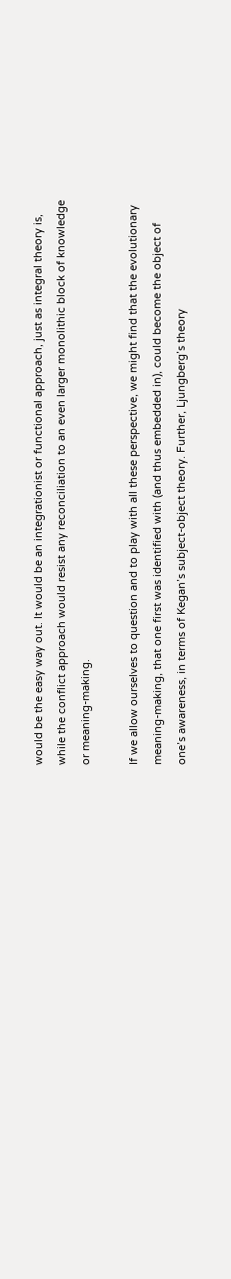would be the easy way out. It would be an integrationist or functional approach, just as integral theory is, while the conflict approach would resist any reconciliation to an even larger monolithic block of knowledge or meaning-making.

If we allow ourselves to question and to play with all these perspective, we might find that the evolutionary meaning-making, that one first was identified with (and thus embedded in), could become the object of one’s awareness, in terms of Kegan’s subject-object theory. Further, Ljungberg’s theory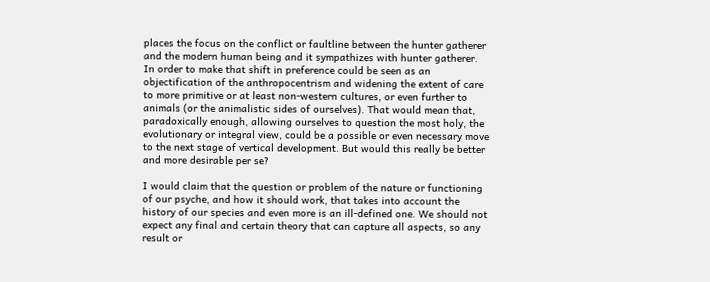places the focus on the conflict or faultline between the hunter gatherer and the modern human being and it sympathizes with hunter gatherer. In order to make that shift in preference could be seen as an objectification of the anthropocentrism and widening the extent of care to more primitive or at least non-western cultures, or even further to animals (or the animalistic sides of ourselves). That would mean that, paradoxically enough, allowing ourselves to question the most holy, the evolutionary or integral view, could be a possible or even necessary move to the next stage of vertical development. But would this really be better and more desirable per se?

I would claim that the question or problem of the nature or functioning of our psyche, and how it should work, that takes into account the history of our species and even more is an ill-defined one. We should not expect any final and certain theory that can capture all aspects, so any result or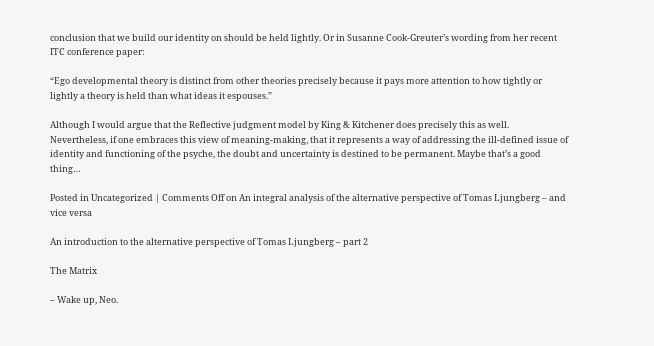conclusion that we build our identity on should be held lightly. Or in Susanne Cook-Greuter’s wording from her recent ITC conference paper:

“Ego developmental theory is distinct from other theories precisely because it pays more attention to how tightly or lightly a theory is held than what ideas it espouses.”

Although I would argue that the Reflective judgment model by King & Kitchener does precisely this as well. Nevertheless, if one embraces this view of meaning-making, that it represents a way of addressing the ill-defined issue of identity and functioning of the psyche, the doubt and uncertainty is destined to be permanent. Maybe that’s a good thing…

Posted in Uncategorized | Comments Off on An integral analysis of the alternative perspective of Tomas Ljungberg – and vice versa

An introduction to the alternative perspective of Tomas Ljungberg – part 2

The Matrix

– Wake up, Neo.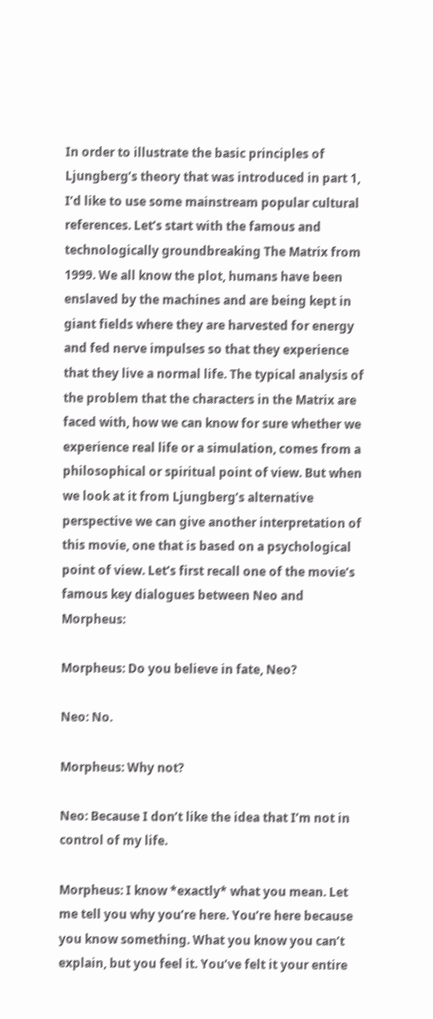In order to illustrate the basic principles of Ljungberg’s theory that was introduced in part 1, I’d like to use some mainstream popular cultural references. Let’s start with the famous and technologically groundbreaking The Matrix from 1999. We all know the plot, humans have been enslaved by the machines and are being kept in giant fields where they are harvested for energy and fed nerve impulses so that they experience that they live a normal life. The typical analysis of the problem that the characters in the Matrix are faced with, how we can know for sure whether we experience real life or a simulation, comes from a philosophical or spiritual point of view. But when we look at it from Ljungberg’s alternative perspective we can give another interpretation of this movie, one that is based on a psychological point of view. Let’s first recall one of the movie’s famous key dialogues between Neo and Morpheus:

Morpheus: Do you believe in fate, Neo?

Neo: No.

Morpheus: Why not?

Neo: Because I don’t like the idea that I’m not in control of my life.

Morpheus: I know *exactly* what you mean. Let me tell you why you’re here. You’re here because you know something. What you know you can’t explain, but you feel it. You’ve felt it your entire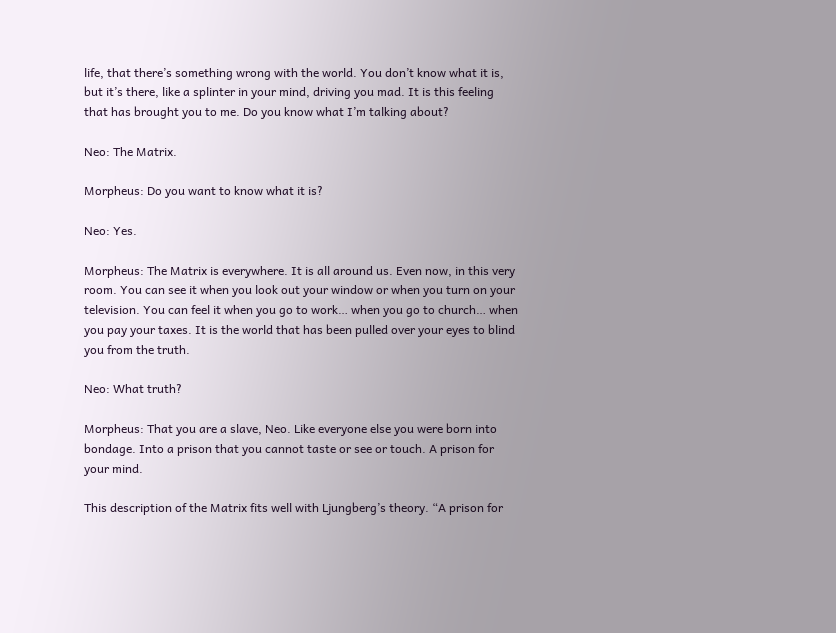life, that there’s something wrong with the world. You don’t know what it is, but it’s there, like a splinter in your mind, driving you mad. It is this feeling that has brought you to me. Do you know what I’m talking about?

Neo: The Matrix.

Morpheus: Do you want to know what it is?

Neo: Yes.

Morpheus: The Matrix is everywhere. It is all around us. Even now, in this very room. You can see it when you look out your window or when you turn on your television. You can feel it when you go to work… when you go to church… when you pay your taxes. It is the world that has been pulled over your eyes to blind you from the truth.

Neo: What truth?

Morpheus: That you are a slave, Neo. Like everyone else you were born into bondage. Into a prison that you cannot taste or see or touch. A prison for your mind.

This description of the Matrix fits well with Ljungberg’s theory. “A prison for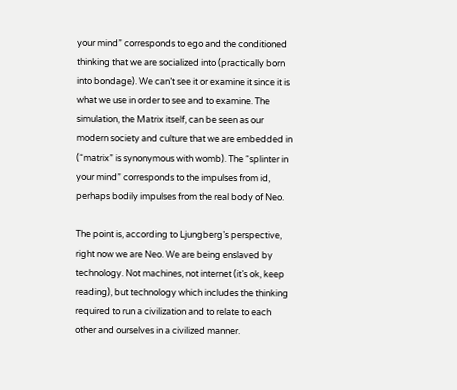your mind” corresponds to ego and the conditioned thinking that we are socialized into (practically born into bondage). We can’t see it or examine it since it is what we use in order to see and to examine. The simulation, the Matrix itself, can be seen as our modern society and culture that we are embedded in (“matrix” is synonymous with womb). The “splinter in your mind” corresponds to the impulses from id, perhaps bodily impulses from the real body of Neo.

The point is, according to Ljungberg’s perspective, right now we are Neo. We are being enslaved by technology. Not machines, not internet (it’s ok, keep reading), but technology which includes the thinking required to run a civilization and to relate to each other and ourselves in a civilized manner.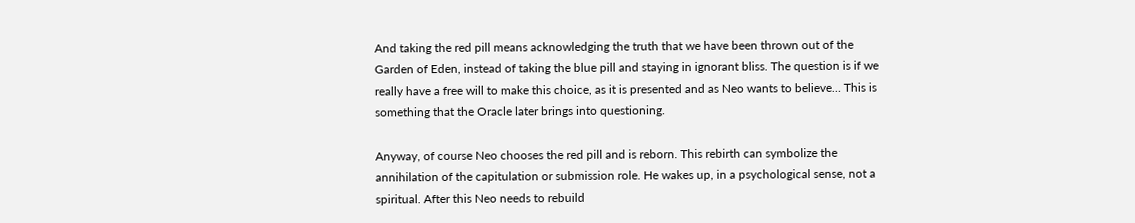And taking the red pill means acknowledging the truth that we have been thrown out of the Garden of Eden, instead of taking the blue pill and staying in ignorant bliss. The question is if we really have a free will to make this choice, as it is presented and as Neo wants to believe… This is something that the Oracle later brings into questioning.

Anyway, of course Neo chooses the red pill and is reborn. This rebirth can symbolize the annihilation of the capitulation or submission role. He wakes up, in a psychological sense, not a spiritual. After this Neo needs to rebuild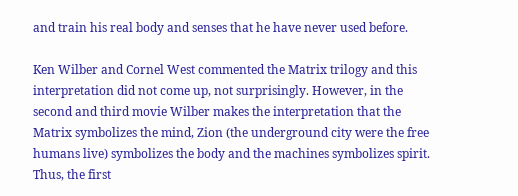and train his real body and senses that he have never used before.

Ken Wilber and Cornel West commented the Matrix trilogy and this interpretation did not come up, not surprisingly. However, in the second and third movie Wilber makes the interpretation that the Matrix symbolizes the mind, Zion (the underground city were the free humans live) symbolizes the body and the machines symbolizes spirit. Thus, the first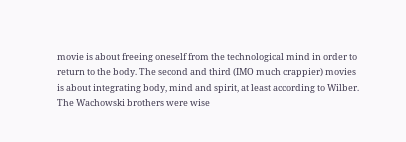movie is about freeing oneself from the technological mind in order to return to the body. The second and third (IMO much crappier) movies is about integrating body, mind and spirit, at least according to Wilber. The Wachowski brothers were wise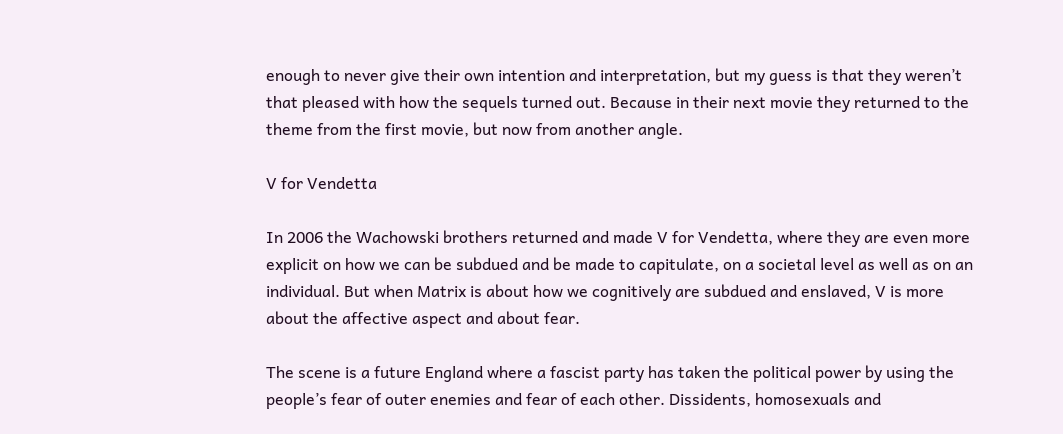enough to never give their own intention and interpretation, but my guess is that they weren’t that pleased with how the sequels turned out. Because in their next movie they returned to the theme from the first movie, but now from another angle.

V for Vendetta

In 2006 the Wachowski brothers returned and made V for Vendetta, where they are even more explicit on how we can be subdued and be made to capitulate, on a societal level as well as on an individual. But when Matrix is about how we cognitively are subdued and enslaved, V is more about the affective aspect and about fear.

The scene is a future England where a fascist party has taken the political power by using the people’s fear of outer enemies and fear of each other. Dissidents, homosexuals and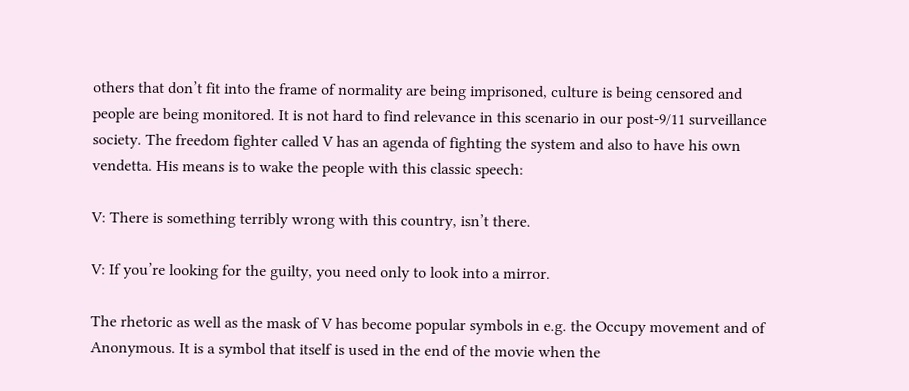others that don’t fit into the frame of normality are being imprisoned, culture is being censored and people are being monitored. It is not hard to find relevance in this scenario in our post-9/11 surveillance society. The freedom fighter called V has an agenda of fighting the system and also to have his own vendetta. His means is to wake the people with this classic speech:

V: There is something terribly wrong with this country, isn’t there.

V: If you’re looking for the guilty, you need only to look into a mirror.

The rhetoric as well as the mask of V has become popular symbols in e.g. the Occupy movement and of Anonymous. It is a symbol that itself is used in the end of the movie when the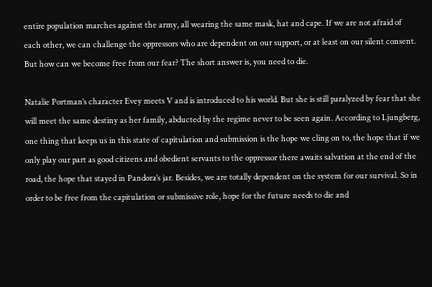entire population marches against the army, all wearing the same mask, hat and cape. If we are not afraid of each other, we can challenge the oppressors who are dependent on our support, or at least on our silent consent. But how can we become free from our fear? The short answer is, you need to die.

Natalie Portman’s character Evey meets V and is introduced to his world. But she is still paralyzed by fear that she will meet the same destiny as her family, abducted by the regime never to be seen again. According to Ljungberg, one thing that keeps us in this state of capitulation and submission is the hope we cling on to, the hope that if we only play our part as good citizens and obedient servants to the oppressor there awaits salvation at the end of the road, the hope that stayed in Pandora’s jar. Besides, we are totally dependent on the system for our survival. So in order to be free from the capitulation or submissive role, hope for the future needs to die and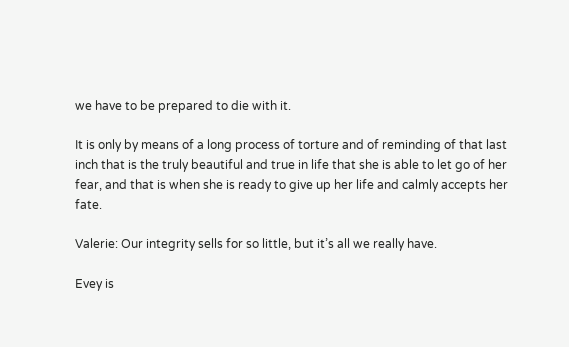we have to be prepared to die with it.

It is only by means of a long process of torture and of reminding of that last inch that is the truly beautiful and true in life that she is able to let go of her fear, and that is when she is ready to give up her life and calmly accepts her fate.

Valerie: Our integrity sells for so little, but it’s all we really have.

Evey is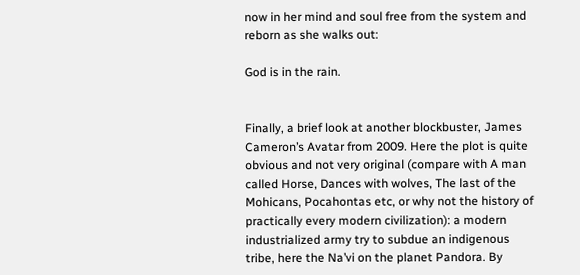now in her mind and soul free from the system and reborn as she walks out:

God is in the rain.


Finally, a brief look at another blockbuster, James Cameron’s Avatar from 2009. Here the plot is quite obvious and not very original (compare with A man called Horse, Dances with wolves, The last of the Mohicans, Pocahontas etc, or why not the history of practically every modern civilization): a modern industrialized army try to subdue an indigenous tribe, here the Na’vi on the planet Pandora. By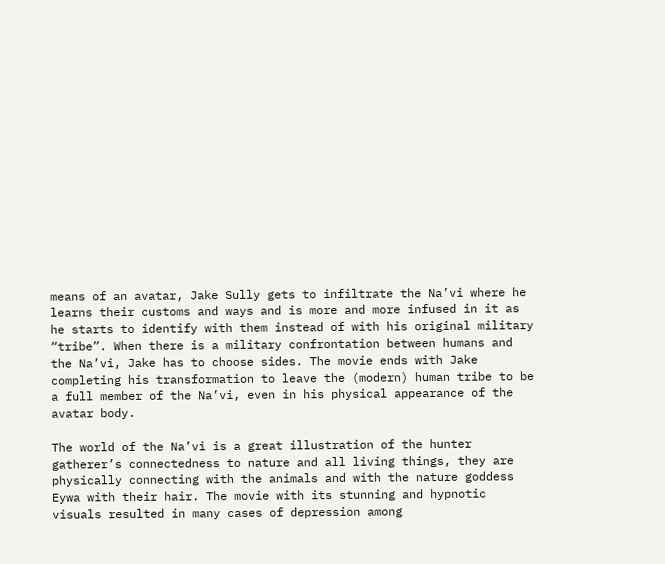means of an avatar, Jake Sully gets to infiltrate the Na’vi where he learns their customs and ways and is more and more infused in it as he starts to identify with them instead of with his original military “tribe”. When there is a military confrontation between humans and the Na’vi, Jake has to choose sides. The movie ends with Jake completing his transformation to leave the (modern) human tribe to be a full member of the Na’vi, even in his physical appearance of the avatar body.

The world of the Na’vi is a great illustration of the hunter gatherer’s connectedness to nature and all living things, they are physically connecting with the animals and with the nature goddess Eywa with their hair. The movie with its stunning and hypnotic visuals resulted in many cases of depression among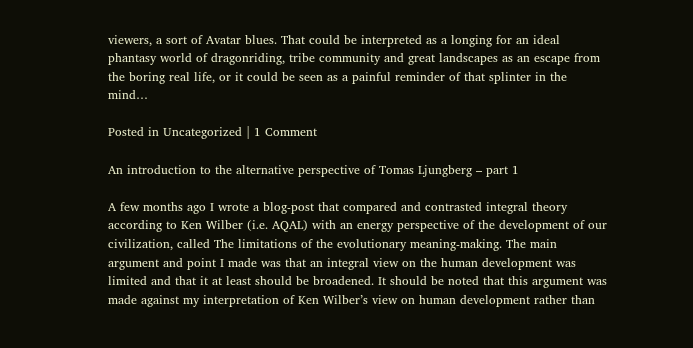viewers, a sort of Avatar blues. That could be interpreted as a longing for an ideal phantasy world of dragonriding, tribe community and great landscapes as an escape from the boring real life, or it could be seen as a painful reminder of that splinter in the mind…

Posted in Uncategorized | 1 Comment

An introduction to the alternative perspective of Tomas Ljungberg – part 1

A few months ago I wrote a blog-post that compared and contrasted integral theory according to Ken Wilber (i.e. AQAL) with an energy perspective of the development of our civilization, called The limitations of the evolutionary meaning-making. The main argument and point I made was that an integral view on the human development was limited and that it at least should be broadened. It should be noted that this argument was made against my interpretation of Ken Wilber’s view on human development rather than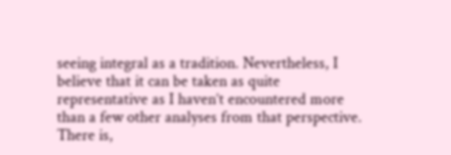seeing integral as a tradition. Nevertheless, I believe that it can be taken as quite representative as I haven’t encountered more than a few other analyses from that perspective. There is,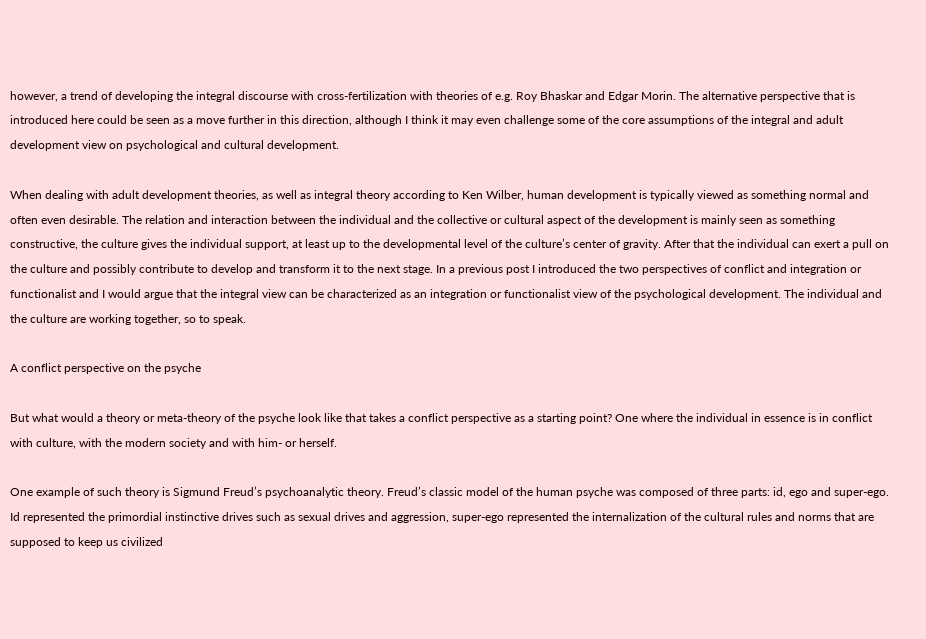however, a trend of developing the integral discourse with cross-fertilization with theories of e.g. Roy Bhaskar and Edgar Morin. The alternative perspective that is introduced here could be seen as a move further in this direction, although I think it may even challenge some of the core assumptions of the integral and adult development view on psychological and cultural development.

When dealing with adult development theories, as well as integral theory according to Ken Wilber, human development is typically viewed as something normal and often even desirable. The relation and interaction between the individual and the collective or cultural aspect of the development is mainly seen as something constructive, the culture gives the individual support, at least up to the developmental level of the culture’s center of gravity. After that the individual can exert a pull on the culture and possibly contribute to develop and transform it to the next stage. In a previous post I introduced the two perspectives of conflict and integration or functionalist and I would argue that the integral view can be characterized as an integration or functionalist view of the psychological development. The individual and the culture are working together, so to speak.

A conflict perspective on the psyche

But what would a theory or meta-theory of the psyche look like that takes a conflict perspective as a starting point? One where the individual in essence is in conflict with culture, with the modern society and with him- or herself.

One example of such theory is Sigmund Freud’s psychoanalytic theory. Freud’s classic model of the human psyche was composed of three parts: id, ego and super-ego. Id represented the primordial instinctive drives such as sexual drives and aggression, super-ego represented the internalization of the cultural rules and norms that are supposed to keep us civilized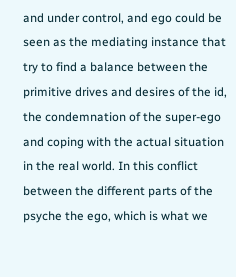and under control, and ego could be seen as the mediating instance that try to find a balance between the primitive drives and desires of the id, the condemnation of the super-ego and coping with the actual situation in the real world. In this conflict between the different parts of the psyche the ego, which is what we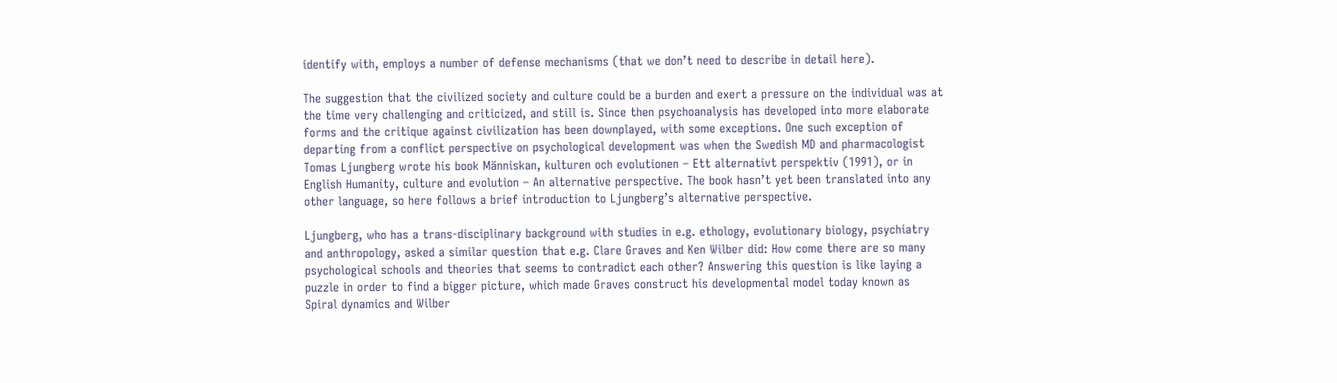identify with, employs a number of defense mechanisms (that we don’t need to describe in detail here).

The suggestion that the civilized society and culture could be a burden and exert a pressure on the individual was at the time very challenging and criticized, and still is. Since then psychoanalysis has developed into more elaborate forms and the critique against civilization has been downplayed, with some exceptions. One such exception of departing from a conflict perspective on psychological development was when the Swedish MD and pharmacologist Tomas Ljungberg wrote his book Människan, kulturen och evolutionen – Ett alternativt perspektiv (1991), or in English Humanity, culture and evolution – An alternative perspective. The book hasn’t yet been translated into any other language, so here follows a brief introduction to Ljungberg’s alternative perspective.

Ljungberg, who has a trans-disciplinary background with studies in e.g. ethology, evolutionary biology, psychiatry and anthropology, asked a similar question that e.g. Clare Graves and Ken Wilber did: How come there are so many psychological schools and theories that seems to contradict each other? Answering this question is like laying a puzzle in order to find a bigger picture, which made Graves construct his developmental model today known as Spiral dynamics and Wilber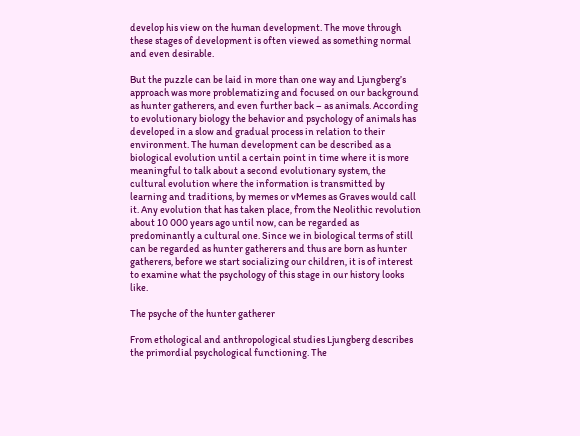develop his view on the human development. The move through these stages of development is often viewed as something normal and even desirable.

But the puzzle can be laid in more than one way and Ljungberg’s approach was more problematizing and focused on our background as hunter gatherers, and even further back – as animals. According to evolutionary biology the behavior and psychology of animals has developed in a slow and gradual process in relation to their environment. The human development can be described as a biological evolution until a certain point in time where it is more meaningful to talk about a second evolutionary system, the cultural evolution where the information is transmitted by learning and traditions, by memes or vMemes as Graves would call it. Any evolution that has taken place, from the Neolithic revolution about 10 000 years ago until now, can be regarded as predominantly a cultural one. Since we in biological terms of still can be regarded as hunter gatherers and thus are born as hunter gatherers, before we start socializing our children, it is of interest to examine what the psychology of this stage in our history looks like.

The psyche of the hunter gatherer

From ethological and anthropological studies Ljungberg describes the primordial psychological functioning. The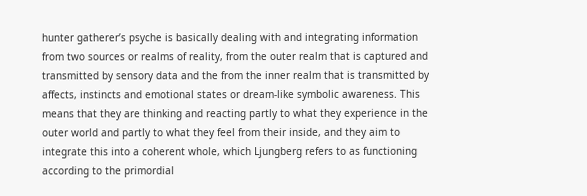hunter gatherer’s psyche is basically dealing with and integrating information from two sources or realms of reality, from the outer realm that is captured and transmitted by sensory data and the from the inner realm that is transmitted by affects, instincts and emotional states or dream-like symbolic awareness. This means that they are thinking and reacting partly to what they experience in the outer world and partly to what they feel from their inside, and they aim to integrate this into a coherent whole, which Ljungberg refers to as functioning according to the primordial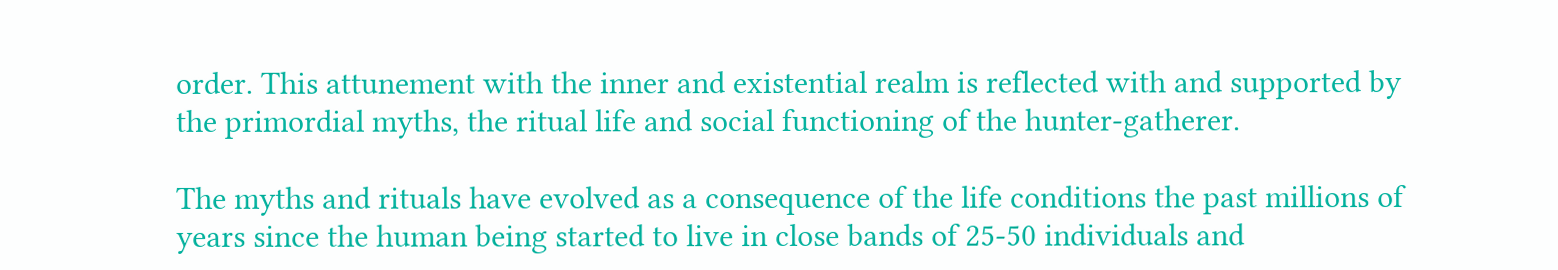order. This attunement with the inner and existential realm is reflected with and supported by the primordial myths, the ritual life and social functioning of the hunter-gatherer.

The myths and rituals have evolved as a consequence of the life conditions the past millions of years since the human being started to live in close bands of 25-50 individuals and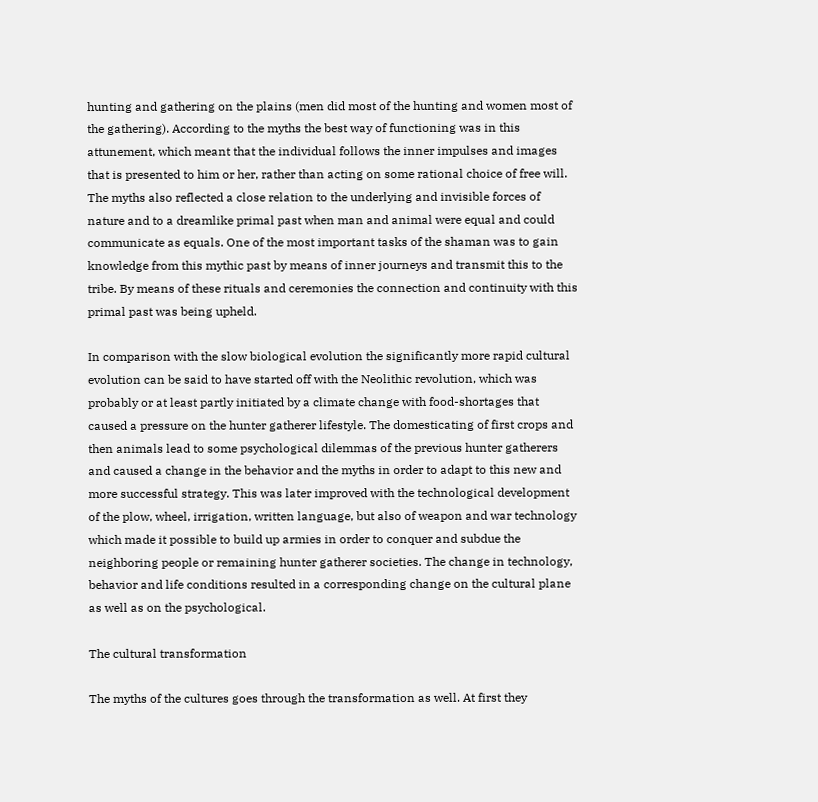hunting and gathering on the plains (men did most of the hunting and women most of the gathering). According to the myths the best way of functioning was in this attunement, which meant that the individual follows the inner impulses and images that is presented to him or her, rather than acting on some rational choice of free will. The myths also reflected a close relation to the underlying and invisible forces of nature and to a dreamlike primal past when man and animal were equal and could communicate as equals. One of the most important tasks of the shaman was to gain knowledge from this mythic past by means of inner journeys and transmit this to the tribe. By means of these rituals and ceremonies the connection and continuity with this primal past was being upheld.

In comparison with the slow biological evolution the significantly more rapid cultural evolution can be said to have started off with the Neolithic revolution, which was probably or at least partly initiated by a climate change with food-shortages that caused a pressure on the hunter gatherer lifestyle. The domesticating of first crops and then animals lead to some psychological dilemmas of the previous hunter gatherers and caused a change in the behavior and the myths in order to adapt to this new and more successful strategy. This was later improved with the technological development of the plow, wheel, irrigation, written language, but also of weapon and war technology which made it possible to build up armies in order to conquer and subdue the neighboring people or remaining hunter gatherer societies. The change in technology, behavior and life conditions resulted in a corresponding change on the cultural plane as well as on the psychological.

The cultural transformation

The myths of the cultures goes through the transformation as well. At first they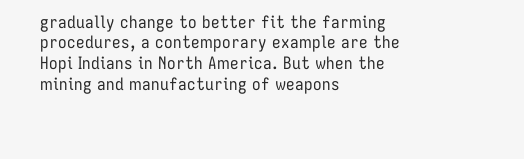gradually change to better fit the farming procedures, a contemporary example are the Hopi Indians in North America. But when the mining and manufacturing of weapons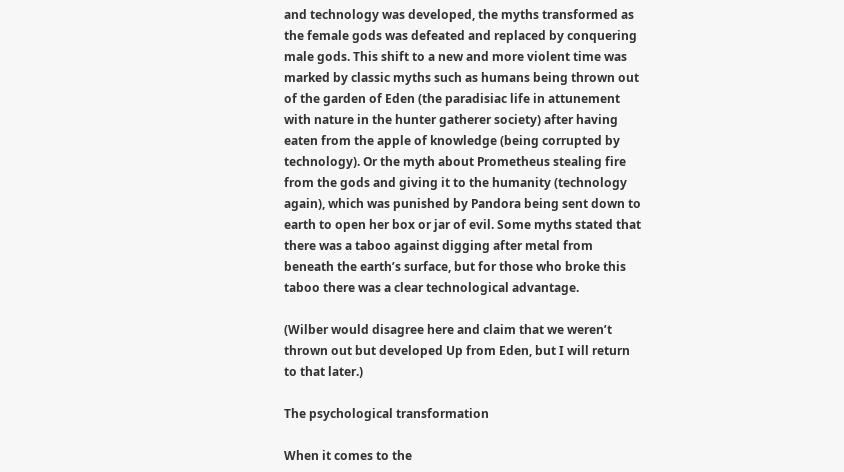and technology was developed, the myths transformed as the female gods was defeated and replaced by conquering male gods. This shift to a new and more violent time was marked by classic myths such as humans being thrown out of the garden of Eden (the paradisiac life in attunement with nature in the hunter gatherer society) after having eaten from the apple of knowledge (being corrupted by technology). Or the myth about Prometheus stealing fire from the gods and giving it to the humanity (technology again), which was punished by Pandora being sent down to earth to open her box or jar of evil. Some myths stated that there was a taboo against digging after metal from beneath the earth’s surface, but for those who broke this taboo there was a clear technological advantage.

(Wilber would disagree here and claim that we weren’t thrown out but developed Up from Eden, but I will return to that later.)

The psychological transformation

When it comes to the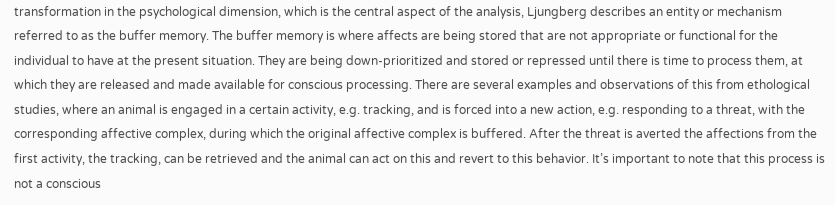transformation in the psychological dimension, which is the central aspect of the analysis, Ljungberg describes an entity or mechanism referred to as the buffer memory. The buffer memory is where affects are being stored that are not appropriate or functional for the individual to have at the present situation. They are being down-prioritized and stored or repressed until there is time to process them, at which they are released and made available for conscious processing. There are several examples and observations of this from ethological studies, where an animal is engaged in a certain activity, e.g. tracking, and is forced into a new action, e.g. responding to a threat, with the corresponding affective complex, during which the original affective complex is buffered. After the threat is averted the affections from the first activity, the tracking, can be retrieved and the animal can act on this and revert to this behavior. It’s important to note that this process is not a conscious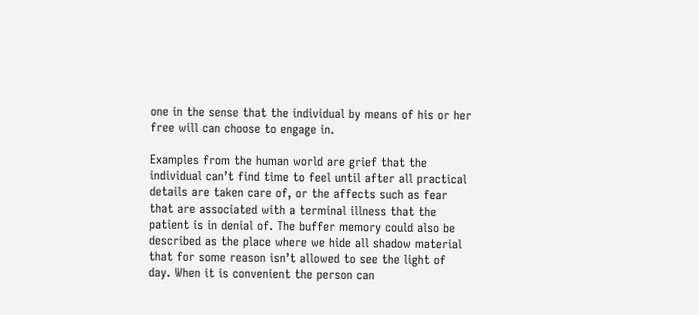one in the sense that the individual by means of his or her free will can choose to engage in.

Examples from the human world are grief that the individual can’t find time to feel until after all practical details are taken care of, or the affects such as fear that are associated with a terminal illness that the patient is in denial of. The buffer memory could also be described as the place where we hide all shadow material that for some reason isn’t allowed to see the light of day. When it is convenient the person can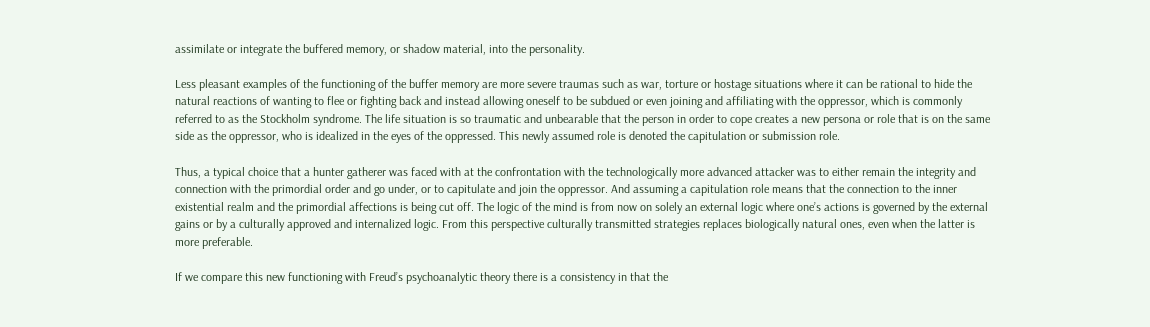assimilate or integrate the buffered memory, or shadow material, into the personality.

Less pleasant examples of the functioning of the buffer memory are more severe traumas such as war, torture or hostage situations where it can be rational to hide the natural reactions of wanting to flee or fighting back and instead allowing oneself to be subdued or even joining and affiliating with the oppressor, which is commonly referred to as the Stockholm syndrome. The life situation is so traumatic and unbearable that the person in order to cope creates a new persona or role that is on the same side as the oppressor, who is idealized in the eyes of the oppressed. This newly assumed role is denoted the capitulation or submission role.

Thus, a typical choice that a hunter gatherer was faced with at the confrontation with the technologically more advanced attacker was to either remain the integrity and connection with the primordial order and go under, or to capitulate and join the oppressor. And assuming a capitulation role means that the connection to the inner existential realm and the primordial affections is being cut off. The logic of the mind is from now on solely an external logic where one’s actions is governed by the external gains or by a culturally approved and internalized logic. From this perspective culturally transmitted strategies replaces biologically natural ones, even when the latter is more preferable.

If we compare this new functioning with Freud’s psychoanalytic theory there is a consistency in that the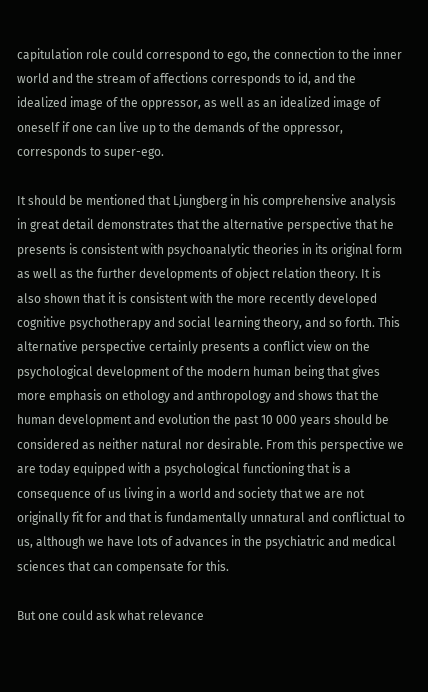capitulation role could correspond to ego, the connection to the inner world and the stream of affections corresponds to id, and the idealized image of the oppressor, as well as an idealized image of oneself if one can live up to the demands of the oppressor, corresponds to super-ego.

It should be mentioned that Ljungberg in his comprehensive analysis in great detail demonstrates that the alternative perspective that he presents is consistent with psychoanalytic theories in its original form as well as the further developments of object relation theory. It is also shown that it is consistent with the more recently developed cognitive psychotherapy and social learning theory, and so forth. This alternative perspective certainly presents a conflict view on the psychological development of the modern human being that gives more emphasis on ethology and anthropology and shows that the human development and evolution the past 10 000 years should be considered as neither natural nor desirable. From this perspective we are today equipped with a psychological functioning that is a consequence of us living in a world and society that we are not originally fit for and that is fundamentally unnatural and conflictual to us, although we have lots of advances in the psychiatric and medical sciences that can compensate for this.

But one could ask what relevance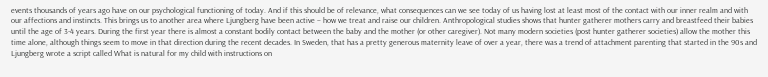events thousands of years ago have on our psychological functioning of today. And if this should be of relevance, what consequences can we see today of us having lost at least most of the contact with our inner realm and with our affections and instincts. This brings us to another area where Ljungberg have been active – how we treat and raise our children. Anthropological studies shows that hunter gatherer mothers carry and breastfeed their babies until the age of 3-4 years. During the first year there is almost a constant bodily contact between the baby and the mother (or other caregiver). Not many modern societies (post hunter gatherer societies) allow the mother this time alone, although things seem to move in that direction during the recent decades. In Sweden, that has a pretty generous maternity leave of over a year, there was a trend of attachment parenting that started in the 90s and Ljungberg wrote a script called What is natural for my child with instructions on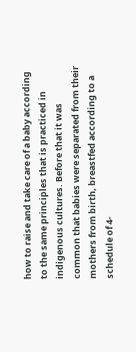how to raise and take care of a baby according to the same principles that is practiced in indigenous cultures. Before that it was common that babies were separated from their mothers from birth, breastfed according to a schedule of 4-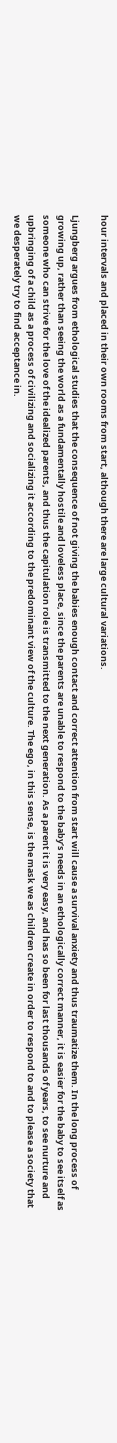hour intervals and placed in their own rooms from start, although there are large cultural variations.

Ljungberg argues from ethological studies that the consequence of not giving the babies enough contact and correct attention from start will cause a survival anxiety and thus traumatize them. In the long process of growing up, rather than seeing the world as a fundamentally hostile and loveless place, since the parents are unable to respond to the baby’s needs in an ethologically correct manner, it is easier for the baby to see itself as someone who can strive for the love of the idealized parents, and thus the capitulation role is transmitted to the next generation. As a parent it is very easy, and has so been for last thousands of years, to see nurture and upbringing of a child as a process of civilizing and socializing it according to the predominant view of the culture. The ego, in this sense, is the mask we as children create in order to respond to and to please a society that we desperately try to find acceptance in.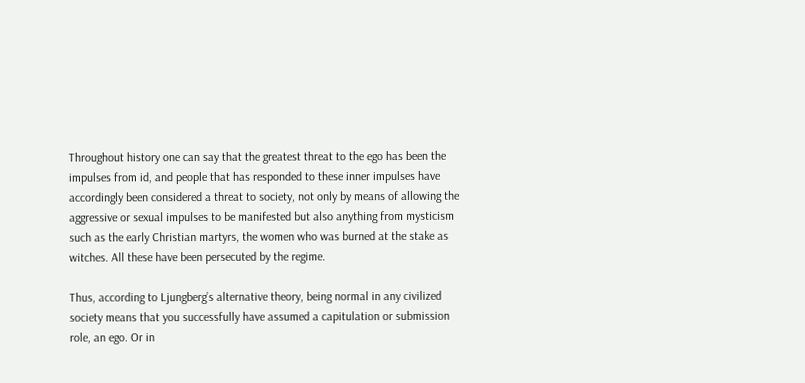Throughout history one can say that the greatest threat to the ego has been the impulses from id, and people that has responded to these inner impulses have accordingly been considered a threat to society, not only by means of allowing the aggressive or sexual impulses to be manifested but also anything from mysticism such as the early Christian martyrs, the women who was burned at the stake as witches. All these have been persecuted by the regime.

Thus, according to Ljungberg’s alternative theory, being normal in any civilized society means that you successfully have assumed a capitulation or submission role, an ego. Or in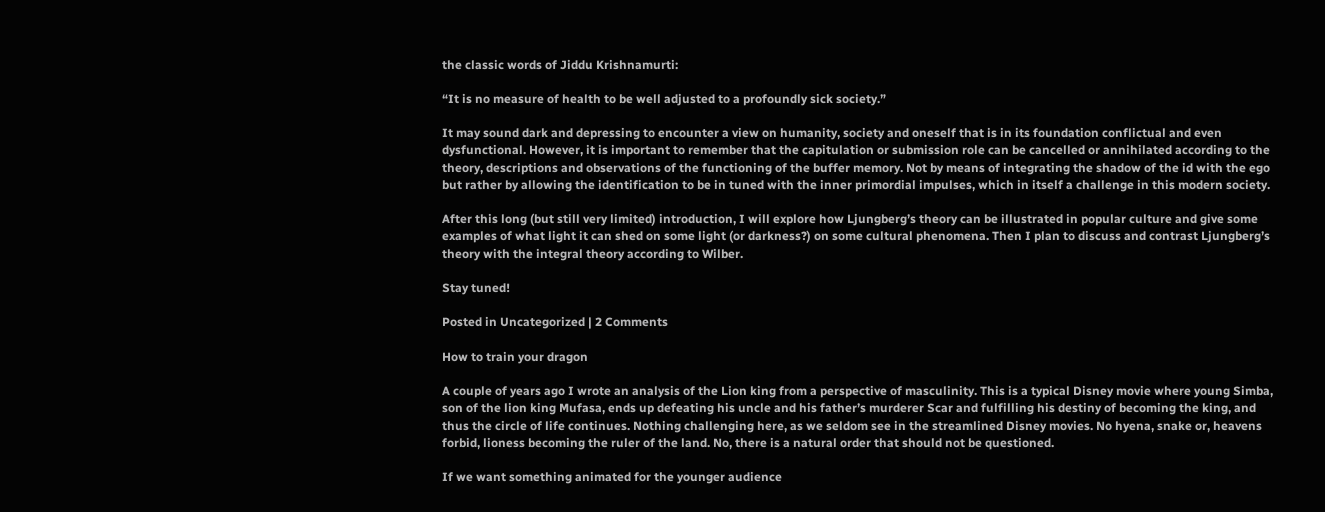the classic words of Jiddu Krishnamurti:

“It is no measure of health to be well adjusted to a profoundly sick society.”

It may sound dark and depressing to encounter a view on humanity, society and oneself that is in its foundation conflictual and even dysfunctional. However, it is important to remember that the capitulation or submission role can be cancelled or annihilated according to the theory, descriptions and observations of the functioning of the buffer memory. Not by means of integrating the shadow of the id with the ego but rather by allowing the identification to be in tuned with the inner primordial impulses, which in itself a challenge in this modern society.

After this long (but still very limited) introduction, I will explore how Ljungberg’s theory can be illustrated in popular culture and give some examples of what light it can shed on some light (or darkness?) on some cultural phenomena. Then I plan to discuss and contrast Ljungberg’s theory with the integral theory according to Wilber.

Stay tuned!

Posted in Uncategorized | 2 Comments

How to train your dragon

A couple of years ago I wrote an analysis of the Lion king from a perspective of masculinity. This is a typical Disney movie where young Simba, son of the lion king Mufasa, ends up defeating his uncle and his father’s murderer Scar and fulfilling his destiny of becoming the king, and thus the circle of life continues. Nothing challenging here, as we seldom see in the streamlined Disney movies. No hyena, snake or, heavens forbid, lioness becoming the ruler of the land. No, there is a natural order that should not be questioned.

If we want something animated for the younger audience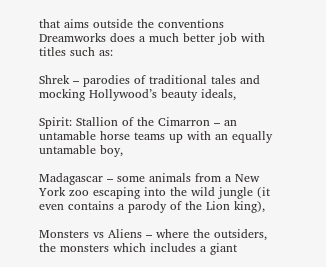that aims outside the conventions Dreamworks does a much better job with titles such as:

Shrek – parodies of traditional tales and mocking Hollywood’s beauty ideals,

Spirit: Stallion of the Cimarron – an untamable horse teams up with an equally untamable boy,

Madagascar – some animals from a New York zoo escaping into the wild jungle (it even contains a parody of the Lion king),

Monsters vs Aliens – where the outsiders, the monsters which includes a giant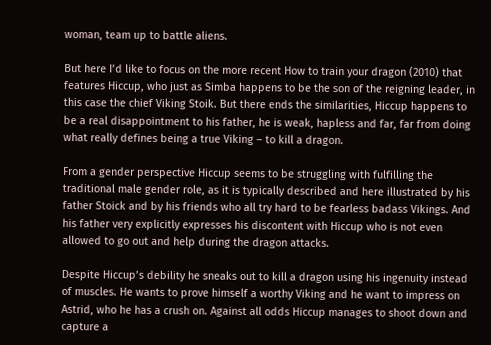woman, team up to battle aliens.

But here I’d like to focus on the more recent How to train your dragon (2010) that features Hiccup, who just as Simba happens to be the son of the reigning leader, in this case the chief Viking Stoik. But there ends the similarities, Hiccup happens to be a real disappointment to his father, he is weak, hapless and far, far from doing what really defines being a true Viking – to kill a dragon.

From a gender perspective Hiccup seems to be struggling with fulfilling the traditional male gender role, as it is typically described and here illustrated by his father Stoick and by his friends who all try hard to be fearless badass Vikings. And his father very explicitly expresses his discontent with Hiccup who is not even allowed to go out and help during the dragon attacks.

Despite Hiccup’s debility he sneaks out to kill a dragon using his ingenuity instead of muscles. He wants to prove himself a worthy Viking and he want to impress on Astrid, who he has a crush on. Against all odds Hiccup manages to shoot down and capture a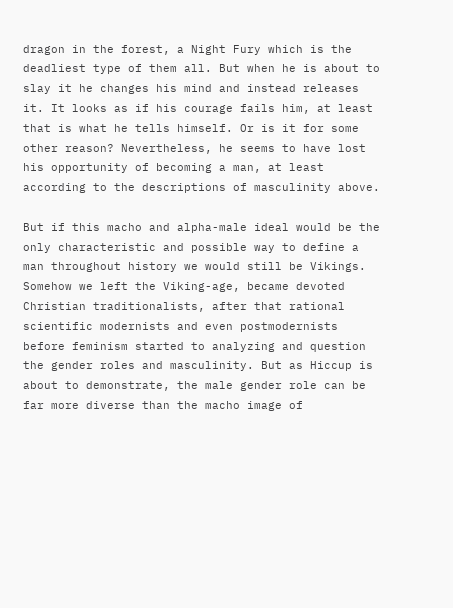dragon in the forest, a Night Fury which is the deadliest type of them all. But when he is about to slay it he changes his mind and instead releases it. It looks as if his courage fails him, at least that is what he tells himself. Or is it for some other reason? Nevertheless, he seems to have lost his opportunity of becoming a man, at least according to the descriptions of masculinity above.

But if this macho and alpha-male ideal would be the only characteristic and possible way to define a man throughout history we would still be Vikings. Somehow we left the Viking-age, became devoted Christian traditionalists, after that rational scientific modernists and even postmodernists before feminism started to analyzing and question the gender roles and masculinity. But as Hiccup is about to demonstrate, the male gender role can be far more diverse than the macho image of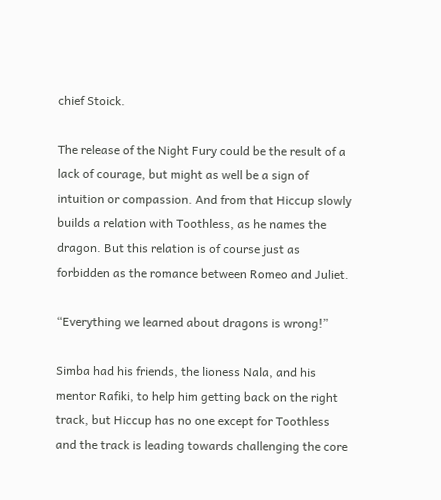chief Stoick.

The release of the Night Fury could be the result of a lack of courage, but might as well be a sign of intuition or compassion. And from that Hiccup slowly builds a relation with Toothless, as he names the dragon. But this relation is of course just as forbidden as the romance between Romeo and Juliet.

“Everything we learned about dragons is wrong!”

Simba had his friends, the lioness Nala, and his mentor Rafiki, to help him getting back on the right track, but Hiccup has no one except for Toothless and the track is leading towards challenging the core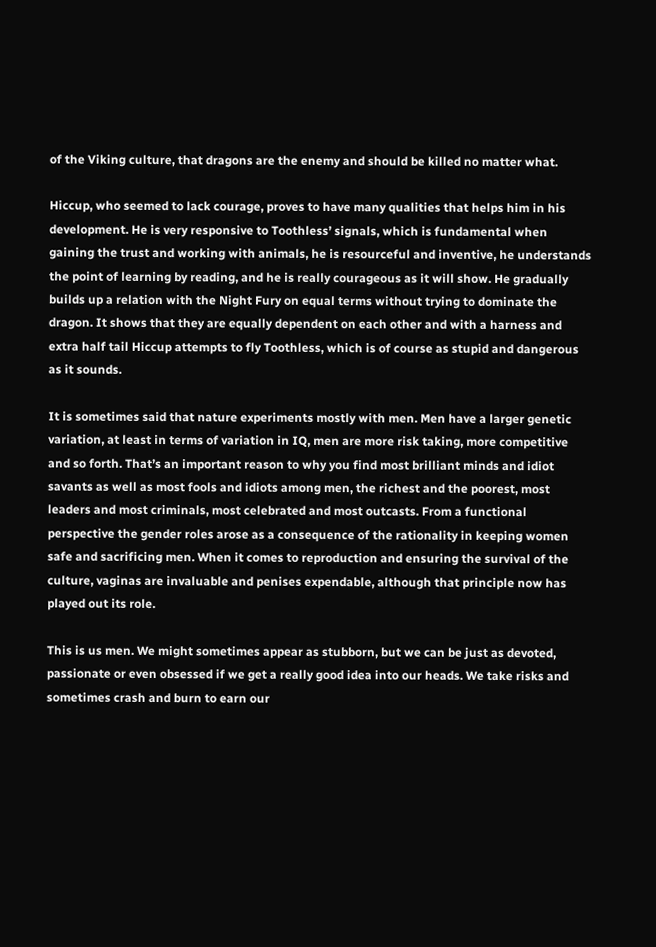of the Viking culture, that dragons are the enemy and should be killed no matter what.

Hiccup, who seemed to lack courage, proves to have many qualities that helps him in his development. He is very responsive to Toothless’ signals, which is fundamental when gaining the trust and working with animals, he is resourceful and inventive, he understands the point of learning by reading, and he is really courageous as it will show. He gradually builds up a relation with the Night Fury on equal terms without trying to dominate the dragon. It shows that they are equally dependent on each other and with a harness and extra half tail Hiccup attempts to fly Toothless, which is of course as stupid and dangerous as it sounds.

It is sometimes said that nature experiments mostly with men. Men have a larger genetic variation, at least in terms of variation in IQ, men are more risk taking, more competitive and so forth. That’s an important reason to why you find most brilliant minds and idiot savants as well as most fools and idiots among men, the richest and the poorest, most leaders and most criminals, most celebrated and most outcasts. From a functional perspective the gender roles arose as a consequence of the rationality in keeping women safe and sacrificing men. When it comes to reproduction and ensuring the survival of the culture, vaginas are invaluable and penises expendable, although that principle now has played out its role.

This is us men. We might sometimes appear as stubborn, but we can be just as devoted, passionate or even obsessed if we get a really good idea into our heads. We take risks and sometimes crash and burn to earn our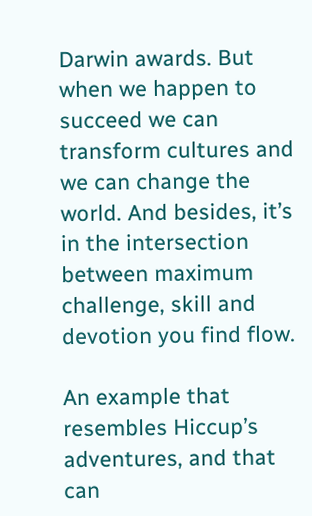Darwin awards. But when we happen to succeed we can transform cultures and we can change the world. And besides, it’s in the intersection between maximum challenge, skill and devotion you find flow.

An example that resembles Hiccup’s adventures, and that can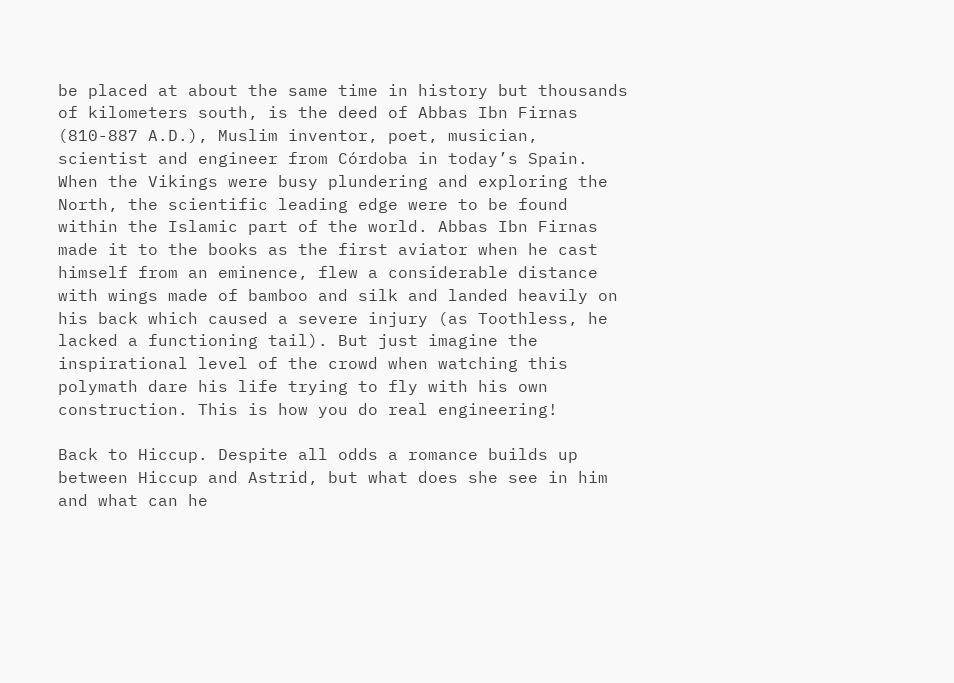be placed at about the same time in history but thousands of kilometers south, is the deed of Abbas Ibn Firnas (810-887 A.D.), Muslim inventor, poet, musician, scientist and engineer from Córdoba in today’s Spain. When the Vikings were busy plundering and exploring the North, the scientific leading edge were to be found within the Islamic part of the world. Abbas Ibn Firnas made it to the books as the first aviator when he cast himself from an eminence, flew a considerable distance with wings made of bamboo and silk and landed heavily on his back which caused a severe injury (as Toothless, he lacked a functioning tail). But just imagine the inspirational level of the crowd when watching this polymath dare his life trying to fly with his own construction. This is how you do real engineering!

Back to Hiccup. Despite all odds a romance builds up between Hiccup and Astrid, but what does she see in him and what can he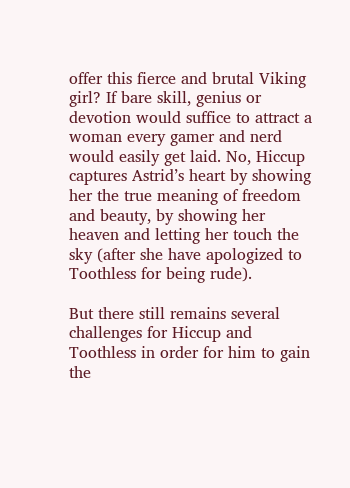offer this fierce and brutal Viking girl? If bare skill, genius or devotion would suffice to attract a woman every gamer and nerd would easily get laid. No, Hiccup captures Astrid’s heart by showing her the true meaning of freedom and beauty, by showing her heaven and letting her touch the sky (after she have apologized to Toothless for being rude).

But there still remains several challenges for Hiccup and Toothless in order for him to gain the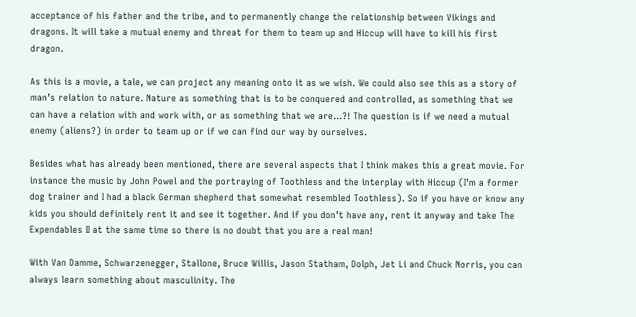acceptance of his father and the tribe, and to permanently change the relationship between Vikings and dragons. It will take a mutual enemy and threat for them to team up and Hiccup will have to kill his first dragon.

As this is a movie, a tale, we can project any meaning onto it as we wish. We could also see this as a story of man’s relation to nature. Nature as something that is to be conquered and controlled, as something that we can have a relation with and work with, or as something that we are…?! The question is if we need a mutual enemy (aliens?) in order to team up or if we can find our way by ourselves.

Besides what has already been mentioned, there are several aspects that I think makes this a great movie. For instance the music by John Powel and the portraying of Toothless and the interplay with Hiccup (I’m a former dog trainer and I had a black German shepherd that somewhat resembled Toothless). So if you have or know any kids you should definitely rent it and see it together. And if you don’t have any, rent it anyway and take The Expendables II at the same time so there is no doubt that you are a real man!

With Van Damme, Schwarzenegger, Stallone, Bruce Willis, Jason Statham, Dolph, Jet Li and Chuck Norris, you can always learn something about masculinity. The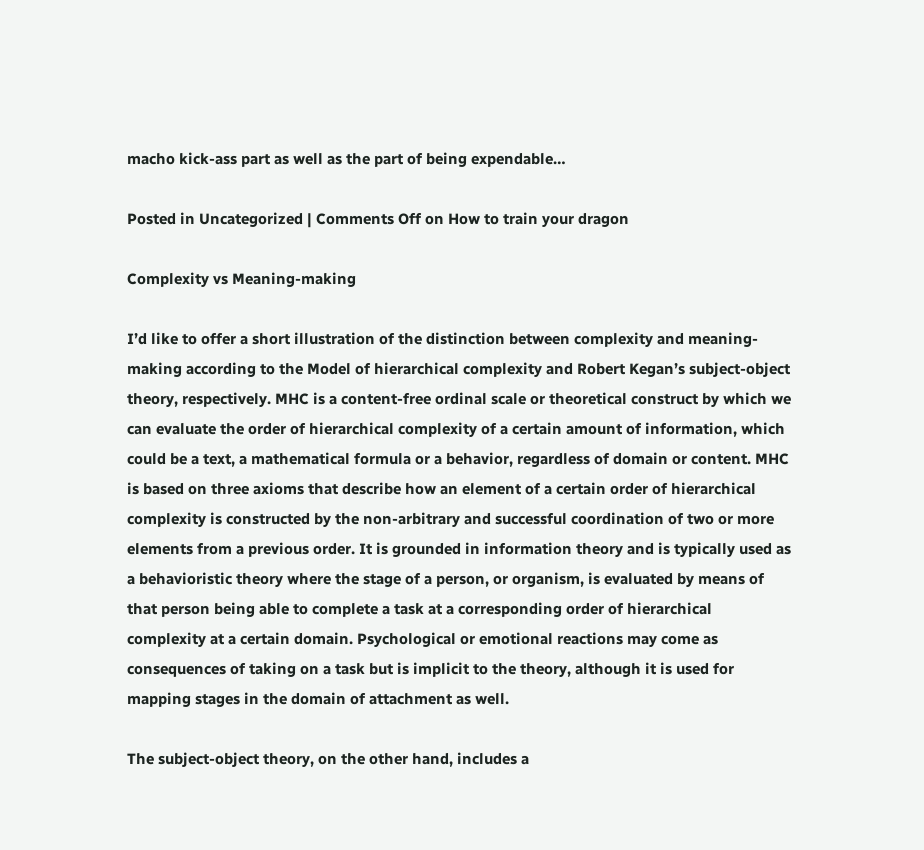macho kick-ass part as well as the part of being expendable…

Posted in Uncategorized | Comments Off on How to train your dragon

Complexity vs Meaning-making

I’d like to offer a short illustration of the distinction between complexity and meaning-making according to the Model of hierarchical complexity and Robert Kegan’s subject-object theory, respectively. MHC is a content-free ordinal scale or theoretical construct by which we can evaluate the order of hierarchical complexity of a certain amount of information, which could be a text, a mathematical formula or a behavior, regardless of domain or content. MHC is based on three axioms that describe how an element of a certain order of hierarchical complexity is constructed by the non-arbitrary and successful coordination of two or more elements from a previous order. It is grounded in information theory and is typically used as a behavioristic theory where the stage of a person, or organism, is evaluated by means of that person being able to complete a task at a corresponding order of hierarchical complexity at a certain domain. Psychological or emotional reactions may come as consequences of taking on a task but is implicit to the theory, although it is used for mapping stages in the domain of attachment as well.

The subject-object theory, on the other hand, includes a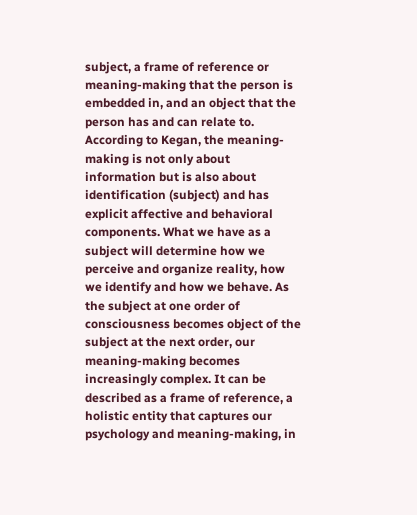subject, a frame of reference or meaning-making that the person is embedded in, and an object that the person has and can relate to. According to Kegan, the meaning-making is not only about information but is also about identification (subject) and has explicit affective and behavioral components. What we have as a subject will determine how we perceive and organize reality, how we identify and how we behave. As the subject at one order of consciousness becomes object of the subject at the next order, our meaning-making becomes increasingly complex. It can be described as a frame of reference, a holistic entity that captures our psychology and meaning-making, in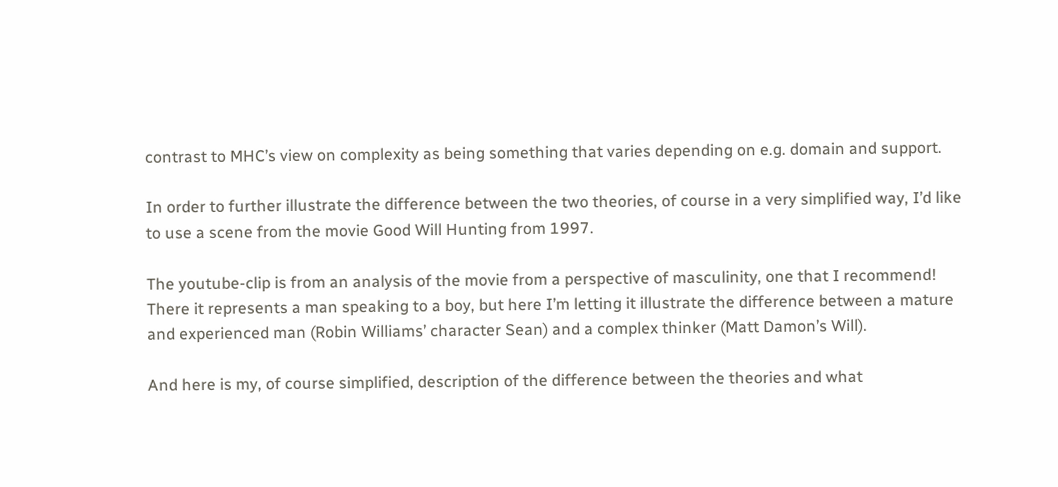contrast to MHC’s view on complexity as being something that varies depending on e.g. domain and support.

In order to further illustrate the difference between the two theories, of course in a very simplified way, I’d like to use a scene from the movie Good Will Hunting from 1997.

The youtube-clip is from an analysis of the movie from a perspective of masculinity, one that I recommend! There it represents a man speaking to a boy, but here I’m letting it illustrate the difference between a mature and experienced man (Robin Williams’ character Sean) and a complex thinker (Matt Damon’s Will).

And here is my, of course simplified, description of the difference between the theories and what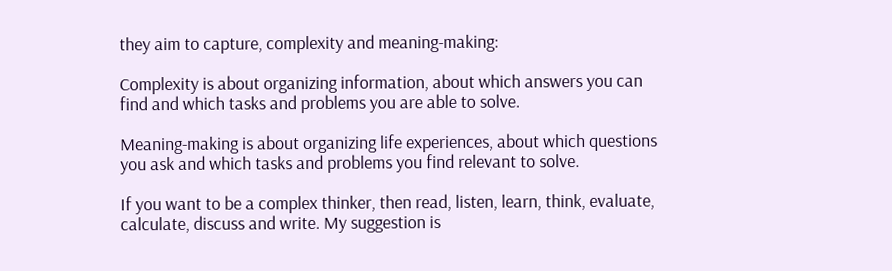they aim to capture, complexity and meaning-making:

Complexity is about organizing information, about which answers you can find and which tasks and problems you are able to solve.

Meaning-making is about organizing life experiences, about which questions you ask and which tasks and problems you find relevant to solve.

If you want to be a complex thinker, then read, listen, learn, think, evaluate, calculate, discuss and write. My suggestion is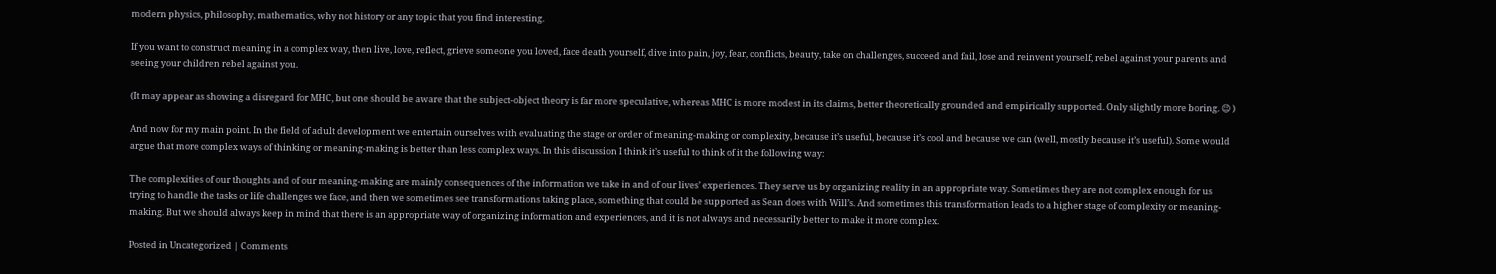modern physics, philosophy, mathematics, why not history or any topic that you find interesting.

If you want to construct meaning in a complex way, then live, love, reflect, grieve someone you loved, face death yourself, dive into pain, joy, fear, conflicts, beauty, take on challenges, succeed and fail, lose and reinvent yourself, rebel against your parents and seeing your children rebel against you.

(It may appear as showing a disregard for MHC, but one should be aware that the subject-object theory is far more speculative, whereas MHC is more modest in its claims, better theoretically grounded and empirically supported. Only slightly more boring. 😉 )

And now for my main point. In the field of adult development we entertain ourselves with evaluating the stage or order of meaning-making or complexity, because it’s useful, because it’s cool and because we can (well, mostly because it’s useful). Some would argue that more complex ways of thinking or meaning-making is better than less complex ways. In this discussion I think it’s useful to think of it the following way:

The complexities of our thoughts and of our meaning-making are mainly consequences of the information we take in and of our lives’ experiences. They serve us by organizing reality in an appropriate way. Sometimes they are not complex enough for us trying to handle the tasks or life challenges we face, and then we sometimes see transformations taking place, something that could be supported as Sean does with Will’s. And sometimes this transformation leads to a higher stage of complexity or meaning-making. But we should always keep in mind that there is an appropriate way of organizing information and experiences, and it is not always and necessarily better to make it more complex.

Posted in Uncategorized | Comments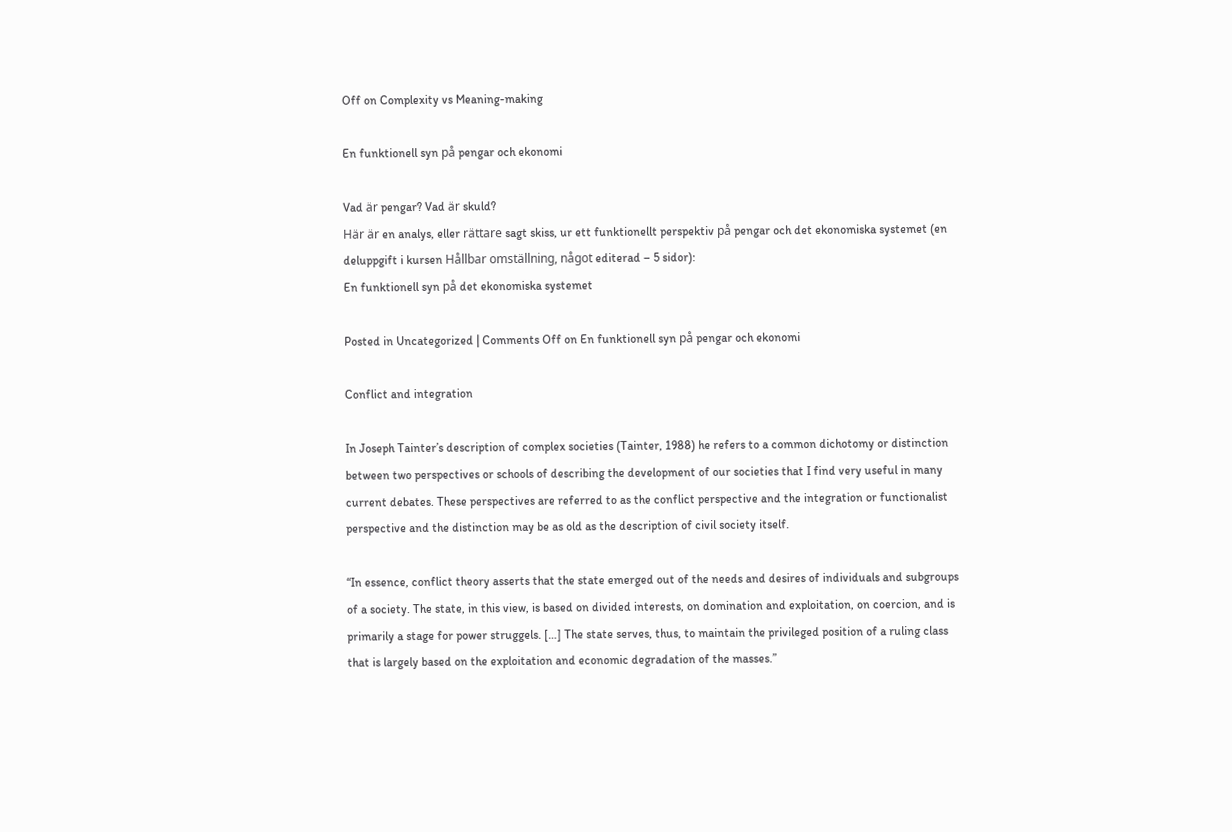Off on Complexity vs Meaning-making

En funktionell syn på pengar och ekonomi

Vad är pengar? Vad är skuld?
Här är en analys, eller rättare sagt skiss, ur ett funktionellt perspektiv på pengar och det ekonomiska systemet (en deluppgift i kursen Hållbar omställning, något editerad – 5 sidor):
En funktionell syn på det ekonomiska systemet

Posted in Uncategorized | Comments Off on En funktionell syn på pengar och ekonomi

Conflict and integration

In Joseph Tainter’s description of complex societies (Tainter, 1988) he refers to a common dichotomy or distinction between two perspectives or schools of describing the development of our societies that I find very useful in many current debates. These perspectives are referred to as the conflict perspective and the integration or functionalist perspective and the distinction may be as old as the description of civil society itself.

“In essence, conflict theory asserts that the state emerged out of the needs and desires of individuals and subgroups of a society. The state, in this view, is based on divided interests, on domination and exploitation, on coercion, and is primarily a stage for power struggels. […] The state serves, thus, to maintain the privileged position of a ruling class that is largely based on the exploitation and economic degradation of the masses.”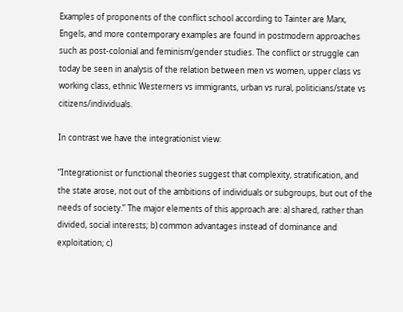Examples of proponents of the conflict school according to Tainter are Marx, Engels, and more contemporary examples are found in postmodern approaches such as post-colonial and feminism/gender studies. The conflict or struggle can today be seen in analysis of the relation between men vs women, upper class vs working class, ethnic Westerners vs immigrants, urban vs rural, politicians/state vs citizens/individuals.

In contrast we have the integrationist view:

“Integrationist or functional theories suggest that complexity, stratification, and the state arose, not out of the ambitions of individuals or subgroups, but out of the needs of society.” The major elements of this approach are: a) shared, rather than divided, social interests; b) common advantages instead of dominance and exploitation; c)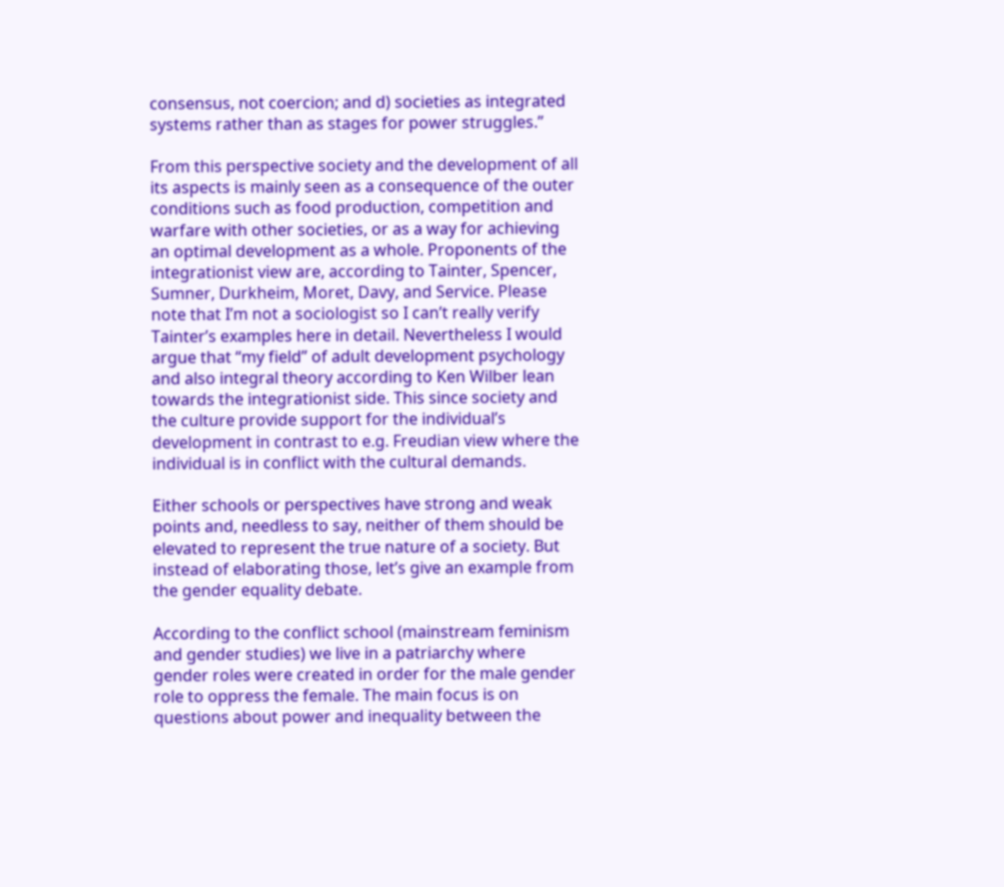consensus, not coercion; and d) societies as integrated systems rather than as stages for power struggles.”

From this perspective society and the development of all its aspects is mainly seen as a consequence of the outer conditions such as food production, competition and warfare with other societies, or as a way for achieving an optimal development as a whole. Proponents of the integrationist view are, according to Tainter, Spencer, Sumner, Durkheim, Moret, Davy, and Service. Please note that I’m not a sociologist so I can’t really verify Tainter’s examples here in detail. Nevertheless I would argue that “my field” of adult development psychology and also integral theory according to Ken Wilber lean towards the integrationist side. This since society and the culture provide support for the individual’s development in contrast to e.g. Freudian view where the individual is in conflict with the cultural demands.

Either schools or perspectives have strong and weak points and, needless to say, neither of them should be elevated to represent the true nature of a society. But instead of elaborating those, let’s give an example from the gender equality debate.

According to the conflict school (mainstream feminism and gender studies) we live in a patriarchy where gender roles were created in order for the male gender role to oppress the female. The main focus is on questions about power and inequality between the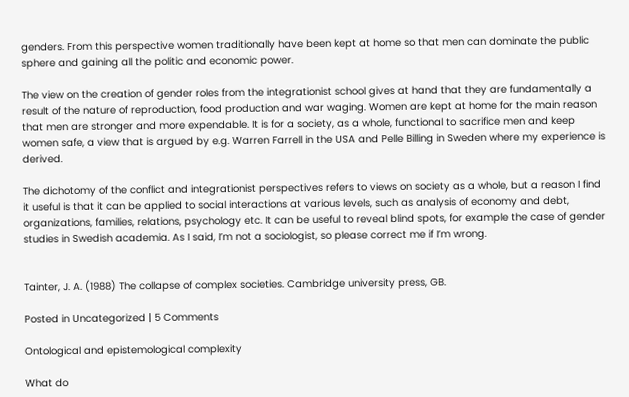genders. From this perspective women traditionally have been kept at home so that men can dominate the public sphere and gaining all the politic and economic power.

The view on the creation of gender roles from the integrationist school gives at hand that they are fundamentally a result of the nature of reproduction, food production and war waging. Women are kept at home for the main reason that men are stronger and more expendable. It is for a society, as a whole, functional to sacrifice men and keep women safe, a view that is argued by e.g. Warren Farrell in the USA and Pelle Billing in Sweden where my experience is derived.

The dichotomy of the conflict and integrationist perspectives refers to views on society as a whole, but a reason I find it useful is that it can be applied to social interactions at various levels, such as analysis of economy and debt, organizations, families, relations, psychology etc. It can be useful to reveal blind spots, for example the case of gender studies in Swedish academia. As I said, I’m not a sociologist, so please correct me if I’m wrong.


Tainter, J. A. (1988) The collapse of complex societies. Cambridge university press, GB.

Posted in Uncategorized | 5 Comments

Ontological and epistemological complexity

What do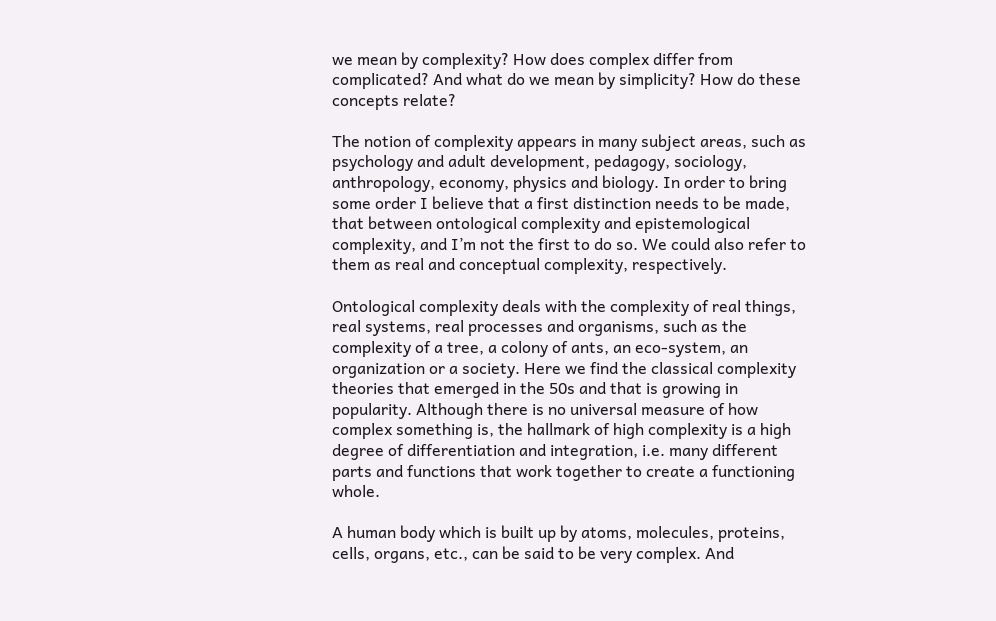we mean by complexity? How does complex differ from complicated? And what do we mean by simplicity? How do these concepts relate?

The notion of complexity appears in many subject areas, such as psychology and adult development, pedagogy, sociology, anthropology, economy, physics and biology. In order to bring some order I believe that a first distinction needs to be made, that between ontological complexity and epistemological complexity, and I’m not the first to do so. We could also refer to them as real and conceptual complexity, respectively.

Ontological complexity deals with the complexity of real things, real systems, real processes and organisms, such as the complexity of a tree, a colony of ants, an eco-system, an organization or a society. Here we find the classical complexity theories that emerged in the 50s and that is growing in popularity. Although there is no universal measure of how complex something is, the hallmark of high complexity is a high degree of differentiation and integration, i.e. many different parts and functions that work together to create a functioning whole.

A human body which is built up by atoms, molecules, proteins, cells, organs, etc., can be said to be very complex. And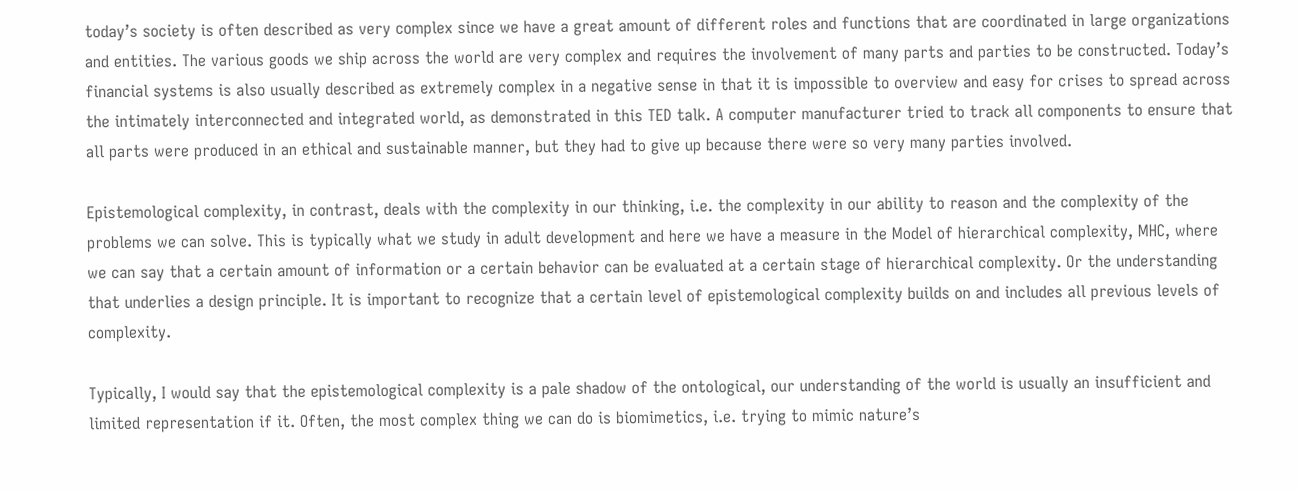today’s society is often described as very complex since we have a great amount of different roles and functions that are coordinated in large organizations and entities. The various goods we ship across the world are very complex and requires the involvement of many parts and parties to be constructed. Today’s financial systems is also usually described as extremely complex in a negative sense in that it is impossible to overview and easy for crises to spread across the intimately interconnected and integrated world, as demonstrated in this TED talk. A computer manufacturer tried to track all components to ensure that all parts were produced in an ethical and sustainable manner, but they had to give up because there were so very many parties involved.

Epistemological complexity, in contrast, deals with the complexity in our thinking, i.e. the complexity in our ability to reason and the complexity of the problems we can solve. This is typically what we study in adult development and here we have a measure in the Model of hierarchical complexity, MHC, where we can say that a certain amount of information or a certain behavior can be evaluated at a certain stage of hierarchical complexity. Or the understanding that underlies a design principle. It is important to recognize that a certain level of epistemological complexity builds on and includes all previous levels of complexity.

Typically, I would say that the epistemological complexity is a pale shadow of the ontological, our understanding of the world is usually an insufficient and limited representation if it. Often, the most complex thing we can do is biomimetics, i.e. trying to mimic nature’s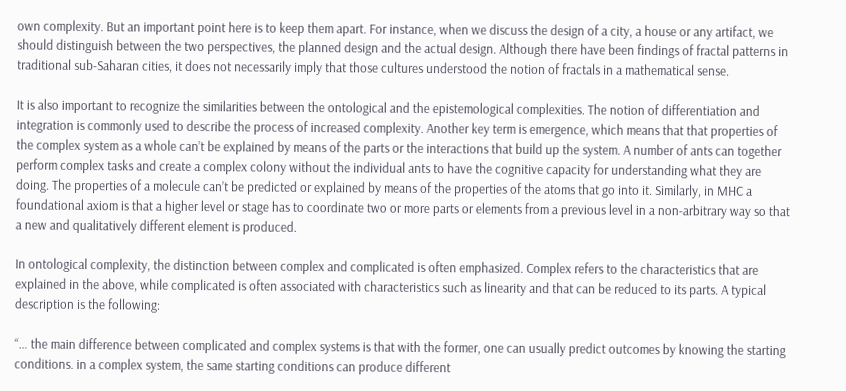own complexity. But an important point here is to keep them apart. For instance, when we discuss the design of a city, a house or any artifact, we should distinguish between the two perspectives, the planned design and the actual design. Although there have been findings of fractal patterns in traditional sub-Saharan cities, it does not necessarily imply that those cultures understood the notion of fractals in a mathematical sense.

It is also important to recognize the similarities between the ontological and the epistemological complexities. The notion of differentiation and integration is commonly used to describe the process of increased complexity. Another key term is emergence, which means that that properties of the complex system as a whole can’t be explained by means of the parts or the interactions that build up the system. A number of ants can together perform complex tasks and create a complex colony without the individual ants to have the cognitive capacity for understanding what they are doing. The properties of a molecule can’t be predicted or explained by means of the properties of the atoms that go into it. Similarly, in MHC a foundational axiom is that a higher level or stage has to coordinate two or more parts or elements from a previous level in a non-arbitrary way so that a new and qualitatively different element is produced.

In ontological complexity, the distinction between complex and complicated is often emphasized. Complex refers to the characteristics that are explained in the above, while complicated is often associated with characteristics such as linearity and that can be reduced to its parts. A typical description is the following:

“… the main difference between complicated and complex systems is that with the former, one can usually predict outcomes by knowing the starting conditions. in a complex system, the same starting conditions can produce different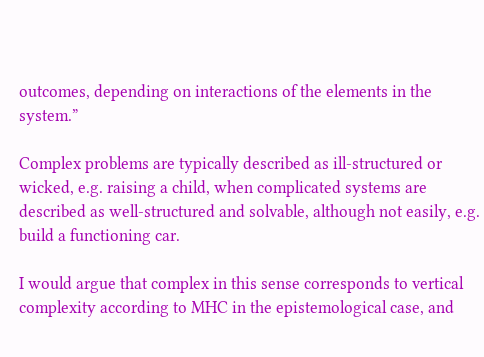outcomes, depending on interactions of the elements in the system.”

Complex problems are typically described as ill-structured or wicked, e.g. raising a child, when complicated systems are described as well-structured and solvable, although not easily, e.g. build a functioning car.

I would argue that complex in this sense corresponds to vertical complexity according to MHC in the epistemological case, and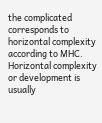the complicated corresponds to horizontal complexity according to MHC. Horizontal complexity or development is usually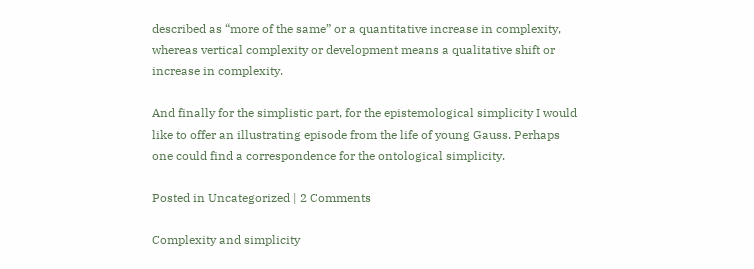described as “more of the same” or a quantitative increase in complexity, whereas vertical complexity or development means a qualitative shift or increase in complexity.

And finally for the simplistic part, for the epistemological simplicity I would like to offer an illustrating episode from the life of young Gauss. Perhaps one could find a correspondence for the ontological simplicity.

Posted in Uncategorized | 2 Comments

Complexity and simplicity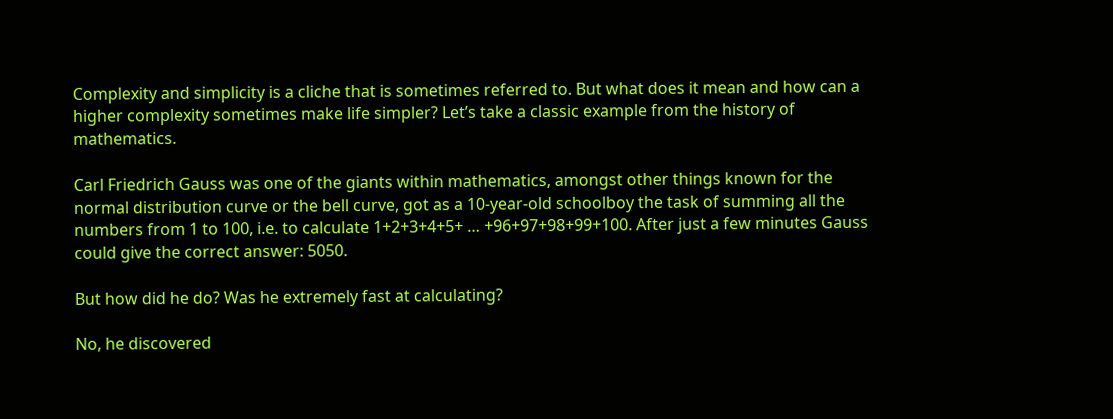Complexity and simplicity is a cliche that is sometimes referred to. But what does it mean and how can a higher complexity sometimes make life simpler? Let’s take a classic example from the history of mathematics.

Carl Friedrich Gauss was one of the giants within mathematics, amongst other things known for the normal distribution curve or the bell curve, got as a 10-year-old schoolboy the task of summing all the numbers from 1 to 100, i.e. to calculate 1+2+3+4+5+ … +96+97+98+99+100. After just a few minutes Gauss could give the correct answer: 5050.

But how did he do? Was he extremely fast at calculating?

No, he discovered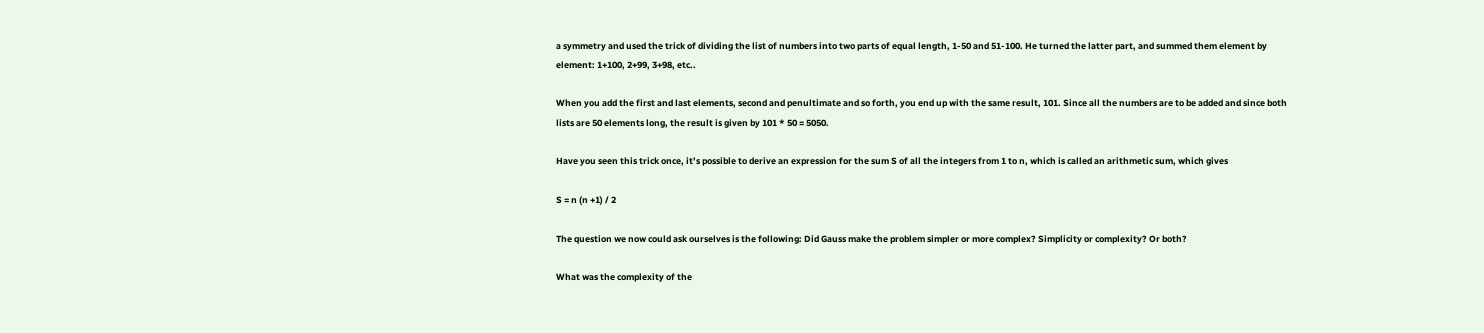a symmetry and used the trick of dividing the list of numbers into two parts of equal length, 1-50 and 51-100. He turned the latter part, and summed them element by element: 1+100, 2+99, 3+98, etc..

When you add the first and last elements, second and penultimate and so forth, you end up with the same result, 101. Since all the numbers are to be added and since both lists are 50 elements long, the result is given by 101 * 50 = 5050.

Have you seen this trick once, it’s possible to derive an expression for the sum S of all the integers from 1 to n, which is called an arithmetic sum, which gives

S = n (n +1) / 2

The question we now could ask ourselves is the following: Did Gauss make the problem simpler or more complex? Simplicity or complexity? Or both?

What was the complexity of the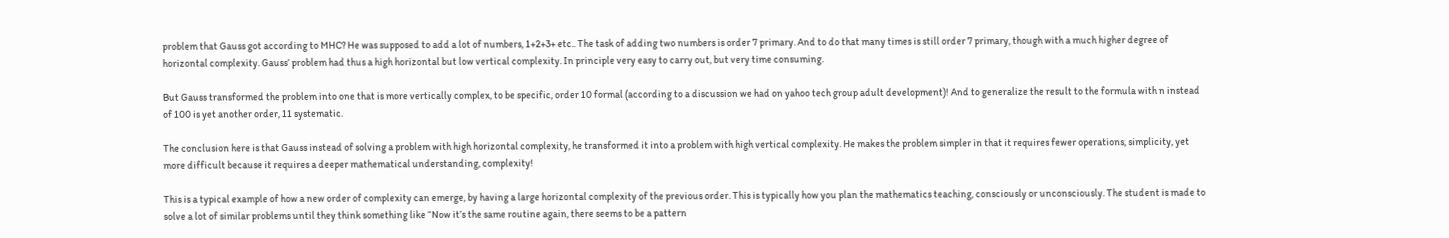problem that Gauss got according to MHC? He was supposed to add a lot of numbers, 1+2+3+ etc.. The task of adding two numbers is order 7 primary. And to do that many times is still order 7 primary, though with a much higher degree of horizontal complexity. Gauss’ problem had thus a high horizontal but low vertical complexity. In principle very easy to carry out, but very time consuming.

But Gauss transformed the problem into one that is more vertically complex, to be specific, order 10 formal (according to a discussion we had on yahoo tech group adult development)! And to generalize the result to the formula with n instead of 100 is yet another order, 11 systematic.

The conclusion here is that Gauss instead of solving a problem with high horizontal complexity, he transformed it into a problem with high vertical complexity. He makes the problem simpler in that it requires fewer operations, simplicity, yet more difficult because it requires a deeper mathematical understanding, complexity!

This is a typical example of how a new order of complexity can emerge, by having a large horizontal complexity of the previous order. This is typically how you plan the mathematics teaching, consciously or unconsciously. The student is made to solve a lot of similar problems until they think something like “Now it’s the same routine again, there seems to be a pattern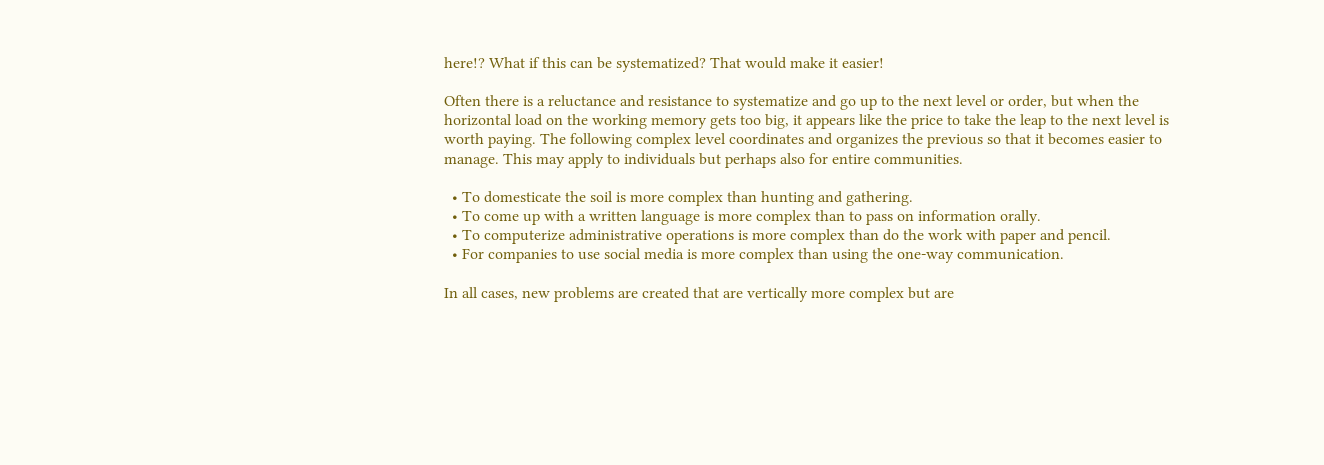here!? What if this can be systematized? That would make it easier!

Often there is a reluctance and resistance to systematize and go up to the next level or order, but when the horizontal load on the working memory gets too big, it appears like the price to take the leap to the next level is worth paying. The following complex level coordinates and organizes the previous so that it becomes easier to manage. This may apply to individuals but perhaps also for entire communities.

  • To domesticate the soil is more complex than hunting and gathering.
  • To come up with a written language is more complex than to pass on information orally.
  • To computerize administrative operations is more complex than do the work with paper and pencil.
  • For companies to use social media is more complex than using the one-way communication.

In all cases, new problems are created that are vertically more complex but are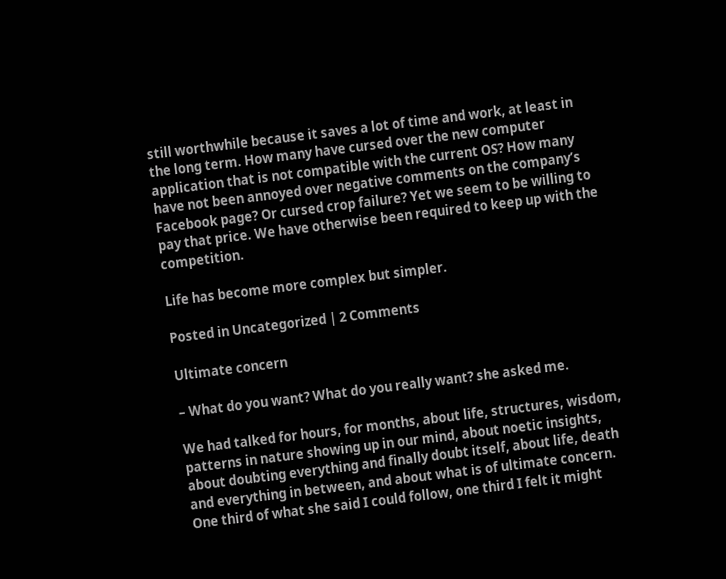still worthwhile because it saves a lot of time and work, at least in the long term. How many have cursed over the new computer application that is not compatible with the current OS? How many have not been annoyed over negative comments on the company’s Facebook page? Or cursed crop failure? Yet we seem to be willing to pay that price. We have otherwise been required to keep up with the competition.

Life has become more complex but simpler.

Posted in Uncategorized | 2 Comments

Ultimate concern

– What do you want? What do you really want? she asked me.

We had talked for hours, for months, about life, structures, wisdom, patterns in nature showing up in our mind, about noetic insights, about doubting everything and finally doubt itself, about life, death and everything in between, and about what is of ultimate concern. One third of what she said I could follow, one third I felt it might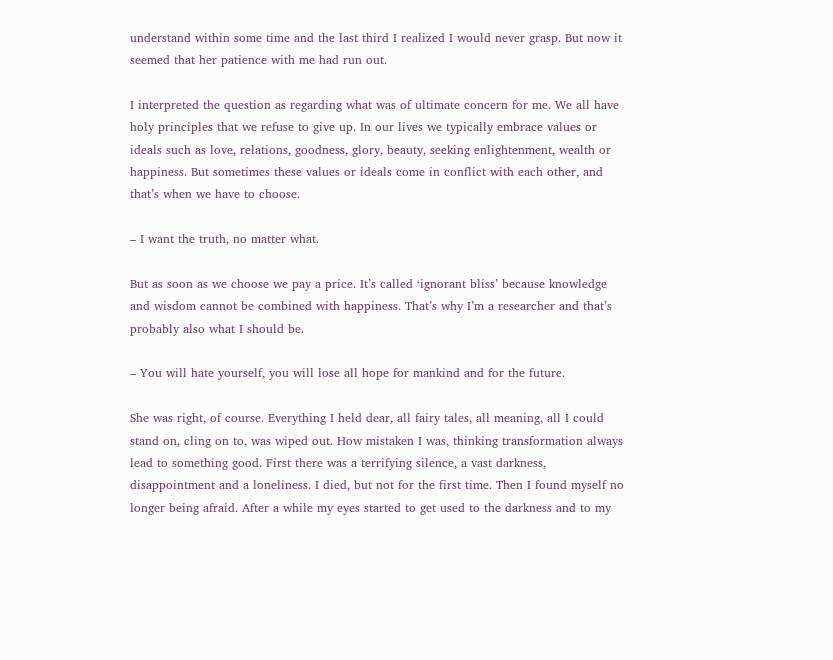understand within some time and the last third I realized I would never grasp. But now it seemed that her patience with me had run out.

I interpreted the question as regarding what was of ultimate concern for me. We all have holy principles that we refuse to give up. In our lives we typically embrace values or ideals such as love, relations, goodness, glory, beauty, seeking enlightenment, wealth or happiness. But sometimes these values or ideals come in conflict with each other, and that’s when we have to choose.

– I want the truth, no matter what.

But as soon as we choose we pay a price. It’s called ‘ignorant bliss’ because knowledge and wisdom cannot be combined with happiness. That’s why I’m a researcher and that’s probably also what I should be.

– You will hate yourself, you will lose all hope for mankind and for the future.

She was right, of course. Everything I held dear, all fairy tales, all meaning, all I could stand on, cling on to, was wiped out. How mistaken I was, thinking transformation always lead to something good. First there was a terrifying silence, a vast darkness, disappointment and a loneliness. I died, but not for the first time. Then I found myself no longer being afraid. After a while my eyes started to get used to the darkness and to my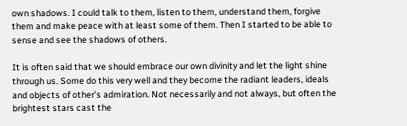own shadows. I could talk to them, listen to them, understand them, forgive them and make peace with at least some of them. Then I started to be able to sense and see the shadows of others.

It is often said that we should embrace our own divinity and let the light shine through us. Some do this very well and they become the radiant leaders, ideals and objects of other’s admiration. Not necessarily and not always, but often the brightest stars cast the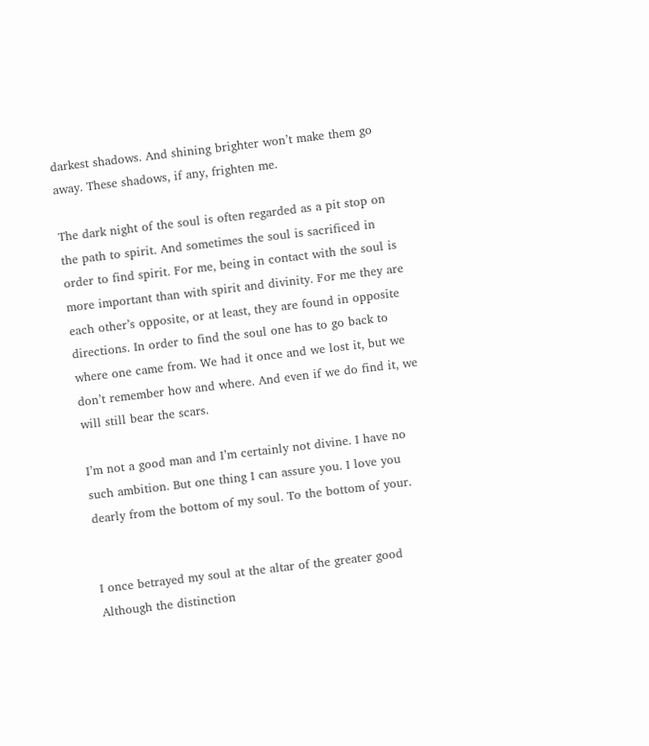darkest shadows. And shining brighter won’t make them go away. These shadows, if any, frighten me.

The dark night of the soul is often regarded as a pit stop on the path to spirit. And sometimes the soul is sacrificed in order to find spirit. For me, being in contact with the soul is more important than with spirit and divinity. For me they are each other’s opposite, or at least, they are found in opposite directions. In order to find the soul one has to go back to where one came from. We had it once and we lost it, but we don’t remember how and where. And even if we do find it, we will still bear the scars.

I’m not a good man and I’m certainly not divine. I have no such ambition. But one thing I can assure you. I love you dearly from the bottom of my soul. To the bottom of your.


I once betrayed my soul at the altar of the greater good
Although the distinction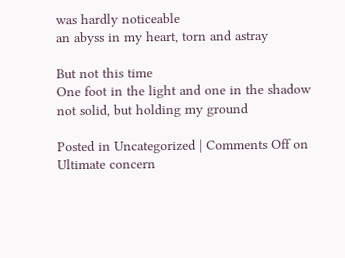was hardly noticeable
an abyss in my heart, torn and astray

But not this time
One foot in the light and one in the shadow
not solid, but holding my ground

Posted in Uncategorized | Comments Off on Ultimate concern